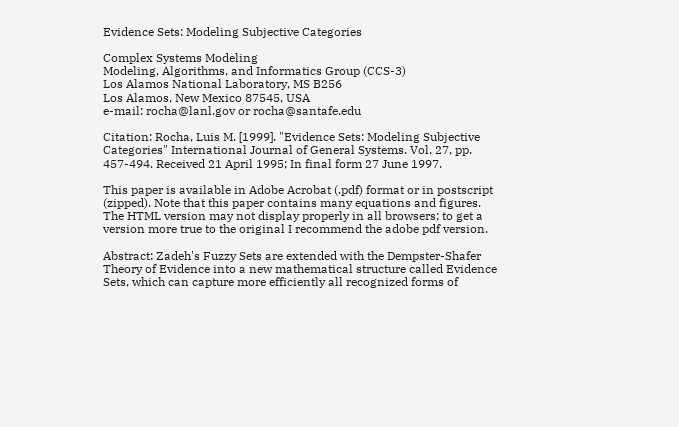Evidence Sets: Modeling Subjective Categories

Complex Systems Modeling
Modeling, Algorithms, and Informatics Group (CCS-3)
Los Alamos National Laboratory, MS B256
Los Alamos, New Mexico 87545, USA
e-mail: rocha@lanl.gov or rocha@santafe.edu

Citation: Rocha, Luis M. [1999]. "Evidence Sets: Modeling Subjective Categories" International Journal of General Systems. Vol. 27, pp. 457-494. Received 21 April 1995; In final form 27 June 1997.

This paper is available in Adobe Acrobat (.pdf) format or in postscript (zipped). Note that this paper contains many equations and figures. The HTML version may not display properly in all browsers; to get a version more true to the original I recommend the adobe pdf version.

Abstract: Zadeh's Fuzzy Sets are extended with the Dempster-Shafer Theory of Evidence into a new mathematical structure called Evidence Sets, which can capture more efficiently all recognized forms of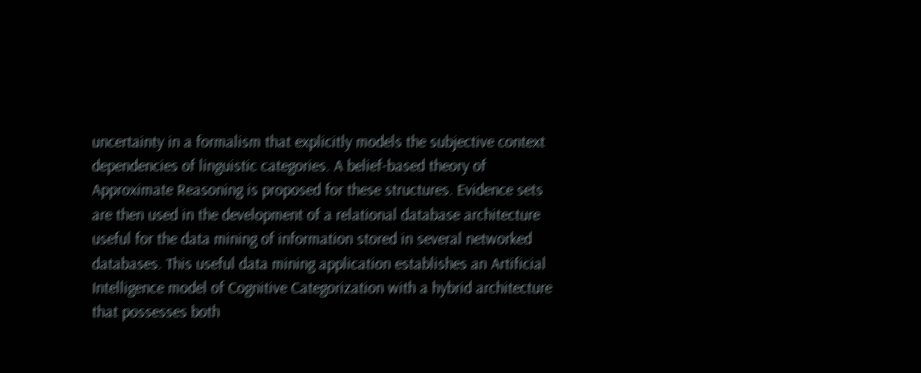uncertainty in a formalism that explicitly models the subjective context dependencies of linguistic categories. A belief-based theory of Approximate Reasoning is proposed for these structures. Evidence sets are then used in the development of a relational database architecture useful for the data mining of information stored in several networked databases. This useful data mining application establishes an Artificial Intelligence model of Cognitive Categorization with a hybrid architecture that possesses both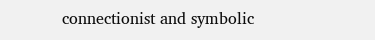connectionist and symbolic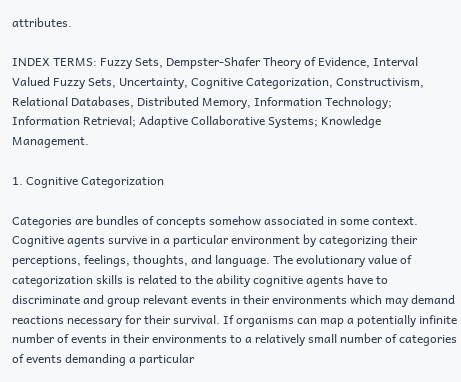attributes.

INDEX TERMS: Fuzzy Sets, Dempster-Shafer Theory of Evidence, Interval Valued Fuzzy Sets, Uncertainty, Cognitive Categorization, Constructivism, Relational Databases, Distributed Memory, Information Technology; Information Retrieval; Adaptive Collaborative Systems; Knowledge Management.

1. Cognitive Categorization

Categories are bundles of concepts somehow associated in some context. Cognitive agents survive in a particular environment by categorizing their perceptions, feelings, thoughts, and language. The evolutionary value of categorization skills is related to the ability cognitive agents have to discriminate and group relevant events in their environments which may demand reactions necessary for their survival. If organisms can map a potentially infinite number of events in their environments to a relatively small number of categories of events demanding a particular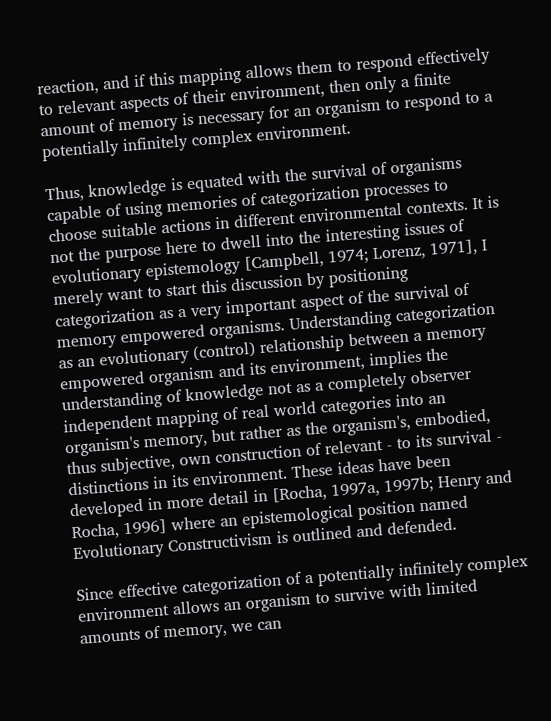reaction, and if this mapping allows them to respond effectively to relevant aspects of their environment, then only a finite amount of memory is necessary for an organism to respond to a potentially infinitely complex environment.

Thus, knowledge is equated with the survival of organisms capable of using memories of categorization processes to choose suitable actions in different environmental contexts. It is not the purpose here to dwell into the interesting issues of evolutionary epistemology [Campbell, 1974; Lorenz, 1971], I merely want to start this discussion by positioning categorization as a very important aspect of the survival of memory empowered organisms. Understanding categorization as an evolutionary (control) relationship between a memory empowered organism and its environment, implies the understanding of knowledge not as a completely observer independent mapping of real world categories into an organism's memory, but rather as the organism's, embodied, thus subjective, own construction of relevant - to its survival - distinctions in its environment. These ideas have been developed in more detail in [Rocha, 1997a, 1997b; Henry and Rocha, 1996] where an epistemological position named Evolutionary Constructivism is outlined and defended.

Since effective categorization of a potentially infinitely complex environment allows an organism to survive with limited amounts of memory, we can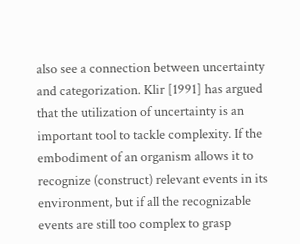also see a connection between uncertainty and categorization. Klir [1991] has argued that the utilization of uncertainty is an important tool to tackle complexity. If the embodiment of an organism allows it to recognize (construct) relevant events in its environment, but if all the recognizable events are still too complex to grasp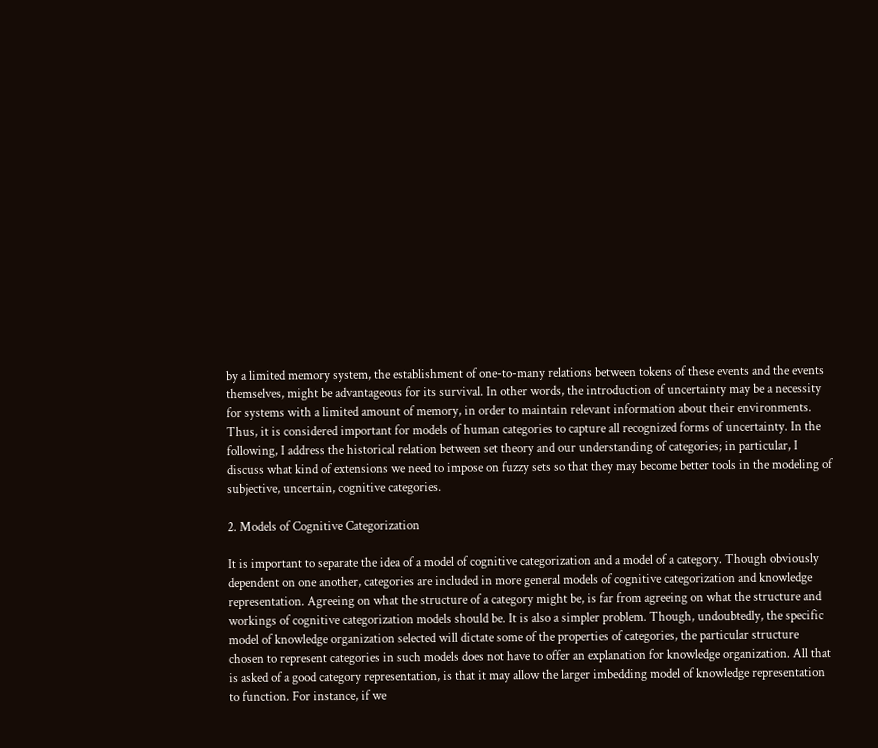by a limited memory system, the establishment of one-to-many relations between tokens of these events and the events themselves, might be advantageous for its survival. In other words, the introduction of uncertainty may be a necessity for systems with a limited amount of memory, in order to maintain relevant information about their environments. Thus, it is considered important for models of human categories to capture all recognized forms of uncertainty. In the following, I address the historical relation between set theory and our understanding of categories; in particular, I discuss what kind of extensions we need to impose on fuzzy sets so that they may become better tools in the modeling of subjective, uncertain, cognitive categories.

2. Models of Cognitive Categorization

It is important to separate the idea of a model of cognitive categorization and a model of a category. Though obviously dependent on one another, categories are included in more general models of cognitive categorization and knowledge representation. Agreeing on what the structure of a category might be, is far from agreeing on what the structure and workings of cognitive categorization models should be. It is also a simpler problem. Though, undoubtedly, the specific model of knowledge organization selected will dictate some of the properties of categories, the particular structure chosen to represent categories in such models does not have to offer an explanation for knowledge organization. All that is asked of a good category representation, is that it may allow the larger imbedding model of knowledge representation to function. For instance, if we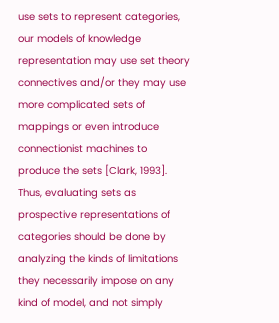use sets to represent categories, our models of knowledge representation may use set theory connectives and/or they may use more complicated sets of mappings or even introduce connectionist machines to produce the sets [Clark, 1993]. Thus, evaluating sets as prospective representations of categories should be done by analyzing the kinds of limitations they necessarily impose on any kind of model, and not simply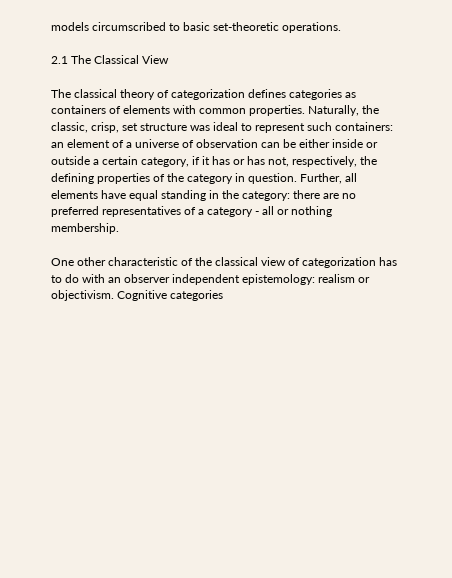models circumscribed to basic set-theoretic operations.

2.1 The Classical View

The classical theory of categorization defines categories as containers of elements with common properties. Naturally, the classic, crisp, set structure was ideal to represent such containers: an element of a universe of observation can be either inside or outside a certain category, if it has or has not, respectively, the defining properties of the category in question. Further, all elements have equal standing in the category: there are no preferred representatives of a category - all or nothing membership.

One other characteristic of the classical view of categorization has to do with an observer independent epistemology: realism or objectivism. Cognitive categories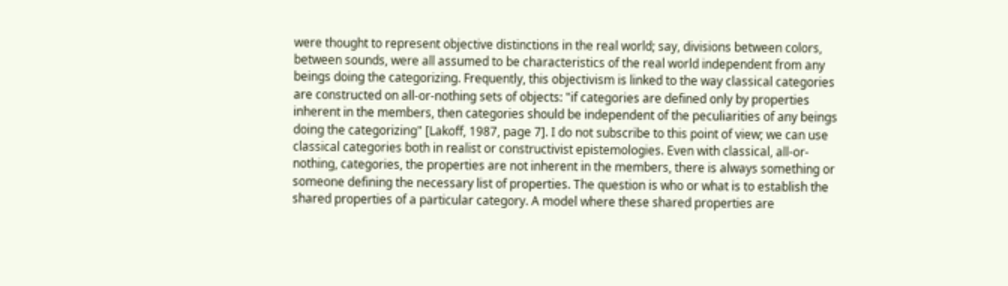were thought to represent objective distinctions in the real world; say, divisions between colors, between sounds, were all assumed to be characteristics of the real world independent from any beings doing the categorizing. Frequently, this objectivism is linked to the way classical categories are constructed on all-or-nothing sets of objects: "if categories are defined only by properties inherent in the members, then categories should be independent of the peculiarities of any beings doing the categorizing" [Lakoff, 1987, page 7]. I do not subscribe to this point of view; we can use classical categories both in realist or constructivist epistemologies. Even with classical, all-or-nothing, categories, the properties are not inherent in the members, there is always something or someone defining the necessary list of properties. The question is who or what is to establish the shared properties of a particular category. A model where these shared properties are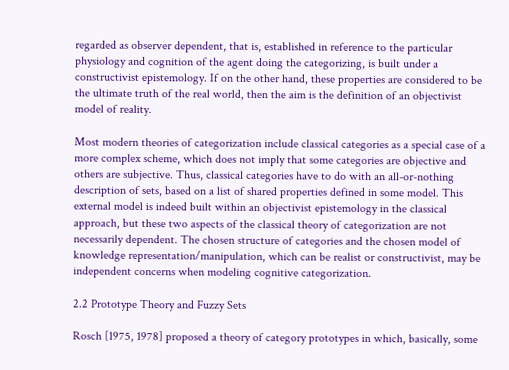regarded as observer dependent, that is, established in reference to the particular physiology and cognition of the agent doing the categorizing, is built under a constructivist epistemology. If on the other hand, these properties are considered to be the ultimate truth of the real world, then the aim is the definition of an objectivist model of reality.

Most modern theories of categorization include classical categories as a special case of a more complex scheme, which does not imply that some categories are objective and others are subjective. Thus, classical categories have to do with an all-or-nothing description of sets, based on a list of shared properties defined in some model. This external model is indeed built within an objectivist epistemology in the classical approach, but these two aspects of the classical theory of categorization are not necessarily dependent. The chosen structure of categories and the chosen model of knowledge representation/manipulation, which can be realist or constructivist, may be independent concerns when modeling cognitive categorization.

2.2 Prototype Theory and Fuzzy Sets

Rosch [1975, 1978] proposed a theory of category prototypes in which, basically, some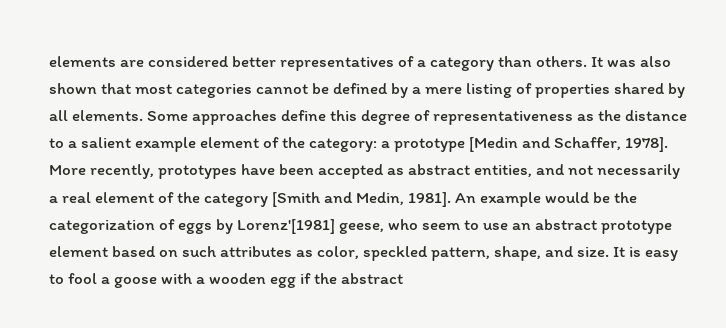elements are considered better representatives of a category than others. It was also shown that most categories cannot be defined by a mere listing of properties shared by all elements. Some approaches define this degree of representativeness as the distance to a salient example element of the category: a prototype [Medin and Schaffer, 1978]. More recently, prototypes have been accepted as abstract entities, and not necessarily a real element of the category [Smith and Medin, 1981]. An example would be the categorization of eggs by Lorenz'[1981] geese, who seem to use an abstract prototype element based on such attributes as color, speckled pattern, shape, and size. It is easy to fool a goose with a wooden egg if the abstract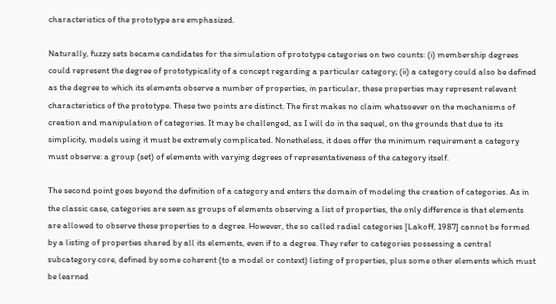characteristics of the prototype are emphasized.

Naturally, fuzzy sets became candidates for the simulation of prototype categories on two counts: (i) membership degrees could represent the degree of prototypicality of a concept regarding a particular category; (ii) a category could also be defined as the degree to which its elements observe a number of properties, in particular, these properties may represent relevant characteristics of the prototype. These two points are distinct. The first makes no claim whatsoever on the mechanisms of creation and manipulation of categories. It may be challenged, as I will do in the sequel, on the grounds that due to its simplicity, models using it must be extremely complicated. Nonetheless, it does offer the minimum requirement a category must observe: a group (set) of elements with varying degrees of representativeness of the category itself.

The second point goes beyond the definition of a category and enters the domain of modeling the creation of categories. As in the classic case, categories are seen as groups of elements observing a list of properties, the only difference is that elements are allowed to observe these properties to a degree. However, the so called radial categories [Lakoff, 1987] cannot be formed by a listing of properties shared by all its elements, even if to a degree. They refer to categories possessing a central subcategory core, defined by some coherent (to a model or context) listing of properties, plus some other elements which must be learned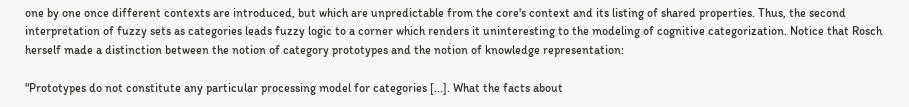one by one once different contexts are introduced, but which are unpredictable from the core's context and its listing of shared properties. Thus, the second interpretation of fuzzy sets as categories leads fuzzy logic to a corner which renders it uninteresting to the modeling of cognitive categorization. Notice that Rosch herself made a distinction between the notion of category prototypes and the notion of knowledge representation:

"Prototypes do not constitute any particular processing model for categories [...]. What the facts about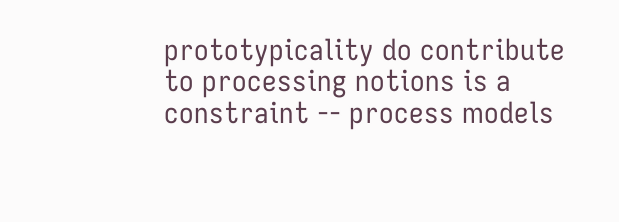prototypicality do contribute to processing notions is a constraint -- process models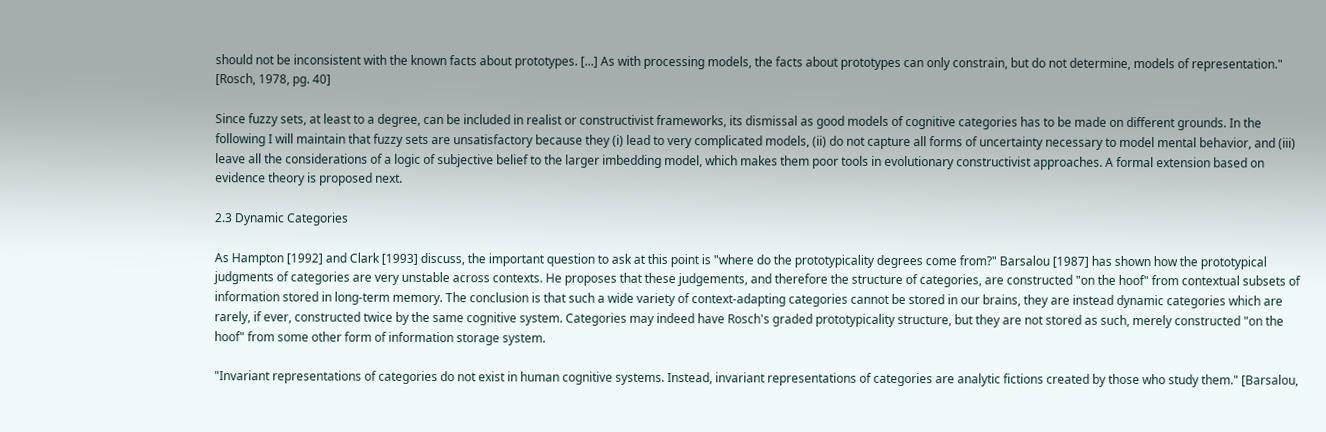should not be inconsistent with the known facts about prototypes. [...] As with processing models, the facts about prototypes can only constrain, but do not determine, models of representation." [Rosch, 1978, pg. 40]

Since fuzzy sets, at least to a degree, can be included in realist or constructivist frameworks, its dismissal as good models of cognitive categories has to be made on different grounds. In the following I will maintain that fuzzy sets are unsatisfactory because they (i) lead to very complicated models, (ii) do not capture all forms of uncertainty necessary to model mental behavior, and (iii) leave all the considerations of a logic of subjective belief to the larger imbedding model, which makes them poor tools in evolutionary constructivist approaches. A formal extension based on evidence theory is proposed next.

2.3 Dynamic Categories

As Hampton [1992] and Clark [1993] discuss, the important question to ask at this point is "where do the prototypicality degrees come from?" Barsalou [1987] has shown how the prototypical judgments of categories are very unstable across contexts. He proposes that these judgements, and therefore the structure of categories, are constructed "on the hoof" from contextual subsets of information stored in long-term memory. The conclusion is that such a wide variety of context-adapting categories cannot be stored in our brains, they are instead dynamic categories which are rarely, if ever, constructed twice by the same cognitive system. Categories may indeed have Rosch's graded prototypicality structure, but they are not stored as such, merely constructed "on the hoof" from some other form of information storage system.

"Invariant representations of categories do not exist in human cognitive systems. Instead, invariant representations of categories are analytic fictions created by those who study them." [Barsalou,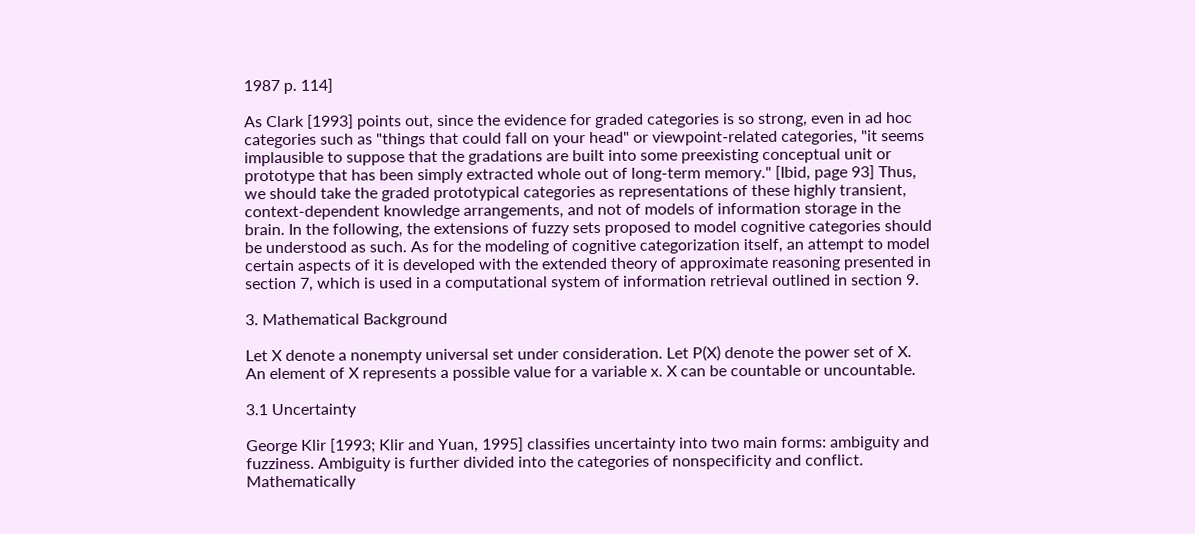1987 p. 114]

As Clark [1993] points out, since the evidence for graded categories is so strong, even in ad hoc categories such as "things that could fall on your head" or viewpoint-related categories, "it seems implausible to suppose that the gradations are built into some preexisting conceptual unit or prototype that has been simply extracted whole out of long-term memory." [Ibid, page 93] Thus, we should take the graded prototypical categories as representations of these highly transient, context-dependent knowledge arrangements, and not of models of information storage in the brain. In the following, the extensions of fuzzy sets proposed to model cognitive categories should be understood as such. As for the modeling of cognitive categorization itself, an attempt to model certain aspects of it is developed with the extended theory of approximate reasoning presented in section 7, which is used in a computational system of information retrieval outlined in section 9.

3. Mathematical Background

Let X denote a nonempty universal set under consideration. Let P(X) denote the power set of X. An element of X represents a possible value for a variable x. X can be countable or uncountable.

3.1 Uncertainty

George Klir [1993; Klir and Yuan, 1995] classifies uncertainty into two main forms: ambiguity and fuzziness. Ambiguity is further divided into the categories of nonspecificity and conflict. Mathematically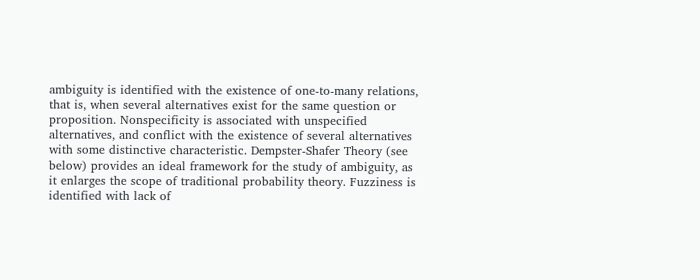ambiguity is identified with the existence of one-to-many relations, that is, when several alternatives exist for the same question or proposition. Nonspecificity is associated with unspecified alternatives, and conflict with the existence of several alternatives with some distinctive characteristic. Dempster-Shafer Theory (see below) provides an ideal framework for the study of ambiguity, as it enlarges the scope of traditional probability theory. Fuzziness is identified with lack of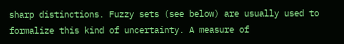sharp distinctions. Fuzzy sets (see below) are usually used to formalize this kind of uncertainty. A measure of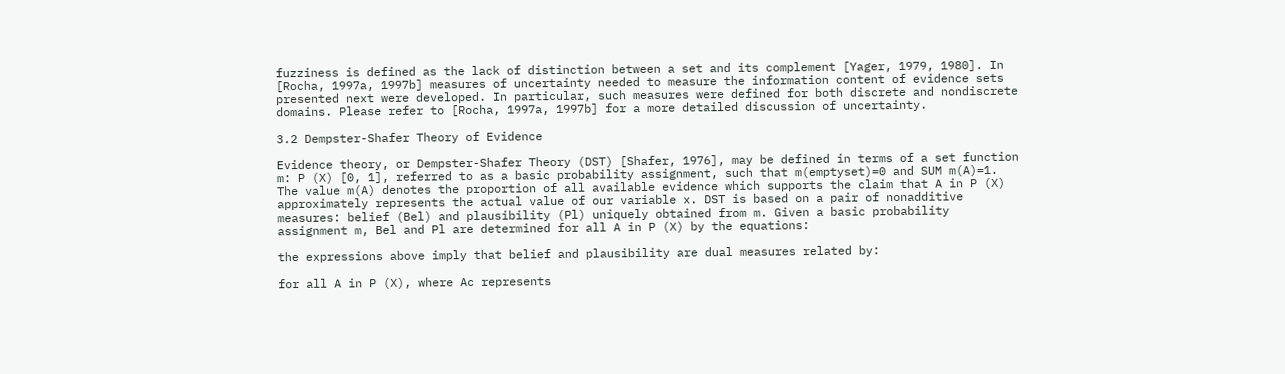fuzziness is defined as the lack of distinction between a set and its complement [Yager, 1979, 1980]. In [Rocha, 1997a, 1997b] measures of uncertainty needed to measure the information content of evidence sets presented next were developed. In particular, such measures were defined for both discrete and nondiscrete domains. Please refer to [Rocha, 1997a, 1997b] for a more detailed discussion of uncertainty.

3.2 Dempster-Shafer Theory of Evidence

Evidence theory, or Dempster-Shafer Theory (DST) [Shafer, 1976], may be defined in terms of a set function m: P (X) [0, 1], referred to as a basic probability assignment, such that m(emptyset)=0 and SUM m(A)=1. The value m(A) denotes the proportion of all available evidence which supports the claim that A in P (X) approximately represents the actual value of our variable x. DST is based on a pair of nonadditive measures: belief (Bel) and plausibility (Pl) uniquely obtained from m. Given a basic probability assignment m, Bel and Pl are determined for all A in P (X) by the equations:

the expressions above imply that belief and plausibility are dual measures related by:

for all A in P (X), where Ac represents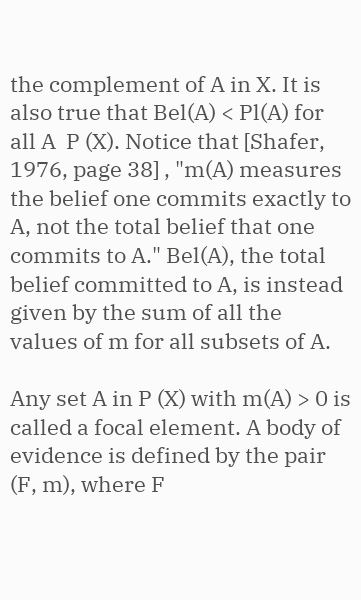the complement of A in X. It is also true that Bel(A) < Pl(A) for all A  P (X). Notice that [Shafer, 1976, page 38] , "m(A) measures the belief one commits exactly to A, not the total belief that one commits to A." Bel(A), the total belief committed to A, is instead given by the sum of all the values of m for all subsets of A.

Any set A in P (X) with m(A) > 0 is called a focal element. A body of evidence is defined by the pair (F, m), where F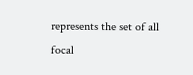represents the set of all focal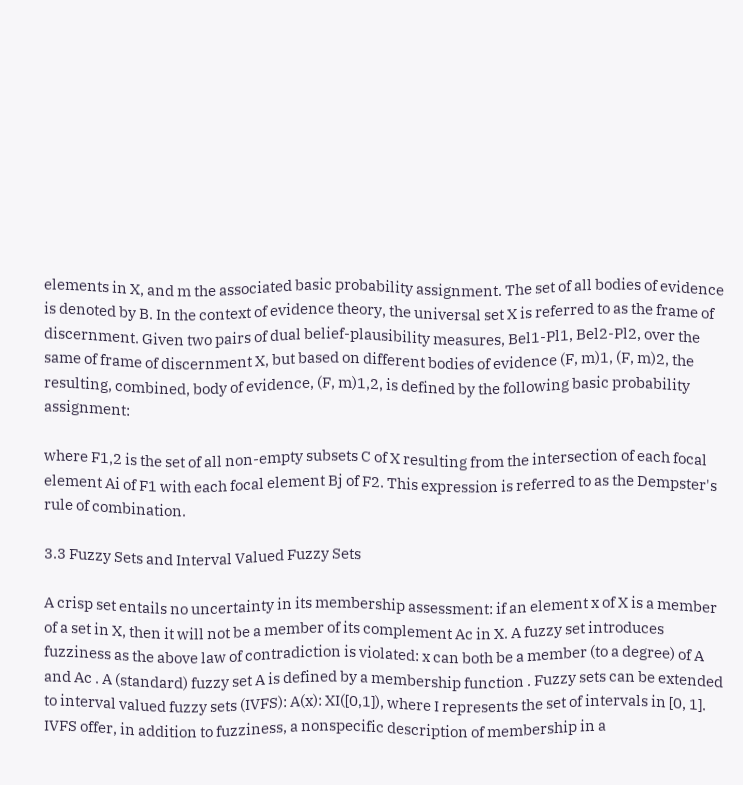elements in X, and m the associated basic probability assignment. The set of all bodies of evidence is denoted by B. In the context of evidence theory, the universal set X is referred to as the frame of discernment. Given two pairs of dual belief-plausibility measures, Bel1-Pl1, Bel2-Pl2, over the same of frame of discernment X, but based on different bodies of evidence (F, m)1, (F, m)2, the resulting, combined, body of evidence, (F, m)1,2, is defined by the following basic probability assignment:

where F1,2 is the set of all non-empty subsets C of X resulting from the intersection of each focal element Ai of F1 with each focal element Bj of F2. This expression is referred to as the Dempster's rule of combination.

3.3 Fuzzy Sets and Interval Valued Fuzzy Sets

A crisp set entails no uncertainty in its membership assessment: if an element x of X is a member of a set in X, then it will not be a member of its complement Ac in X. A fuzzy set introduces fuzziness as the above law of contradiction is violated: x can both be a member (to a degree) of A and Ac . A (standard) fuzzy set A is defined by a membership function . Fuzzy sets can be extended to interval valued fuzzy sets (IVFS): A(x): XI([0,1]), where I represents the set of intervals in [0, 1]. IVFS offer, in addition to fuzziness, a nonspecific description of membership in a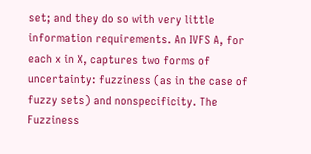set; and they do so with very little information requirements. An IVFS A, for each x in X, captures two forms of uncertainty: fuzziness (as in the case of fuzzy sets) and nonspecificity. The Fuzziness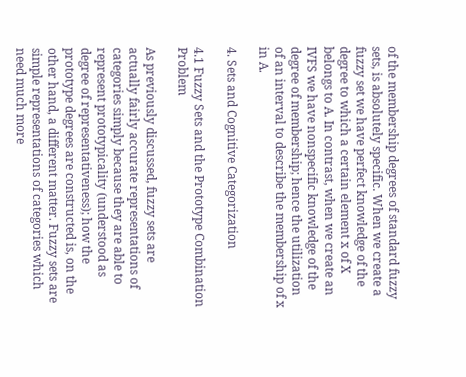of the membership degrees of standard fuzzy sets, is absolutely specific. When we create a fuzzy set we have perfect knowledge of the degree to which a certain element x of X belongs to A. In contrast, when we create an IVFS we have nonspecific knowledge of the degree of membership; hence the utilization of an interval to describe the membership of x in A.

4. Sets and Cognitive Categorization

4.1 Fuzzy Sets and the Prototype Combination Problem

As previously discussed, fuzzy sets are actually fairly accurate representations of categories simply because they are able to represent prototypicality (understood as degree of representativeness); how the prototype degrees are constructed is, on the other hand, a different matter. Fuzzy sets are simple representations of categories which need much more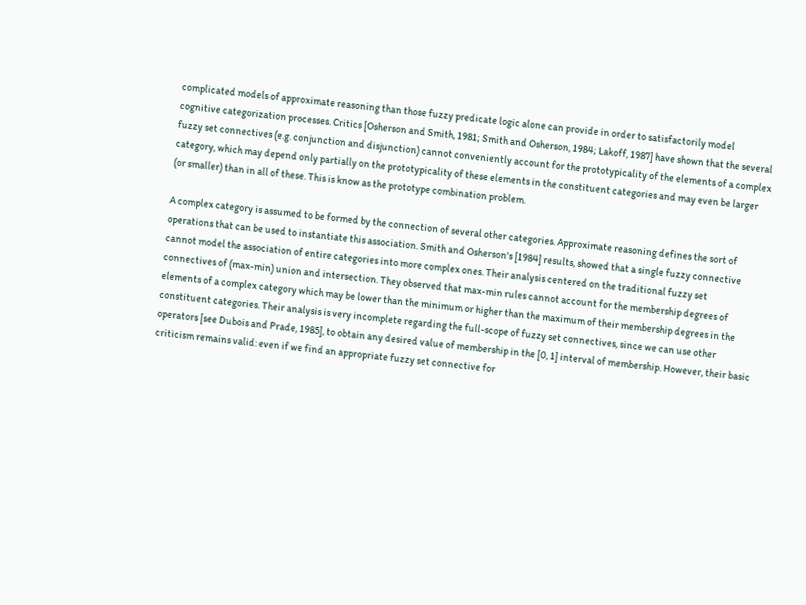complicated models of approximate reasoning than those fuzzy predicate logic alone can provide in order to satisfactorily model cognitive categorization processes. Critics [Osherson and Smith, 1981; Smith and Osherson, 1984; Lakoff, 1987] have shown that the several fuzzy set connectives (e.g. conjunction and disjunction) cannot conveniently account for the prototypicality of the elements of a complex category, which may depend only partially on the prototypicality of these elements in the constituent categories and may even be larger (or smaller) than in all of these. This is know as the prototype combination problem.

A complex category is assumed to be formed by the connection of several other categories. Approximate reasoning defines the sort of operations that can be used to instantiate this association. Smith and Osherson's [1984] results, showed that a single fuzzy connective cannot model the association of entire categories into more complex ones. Their analysis centered on the traditional fuzzy set connectives of (max-min) union and intersection. They observed that max-min rules cannot account for the membership degrees of elements of a complex category which may be lower than the minimum or higher than the maximum of their membership degrees in the constituent categories. Their analysis is very incomplete regarding the full-scope of fuzzy set connectives, since we can use other operators [see Dubois and Prade, 1985], to obtain any desired value of membership in the [0, 1] interval of membership. However, their basic criticism remains valid: even if we find an appropriate fuzzy set connective for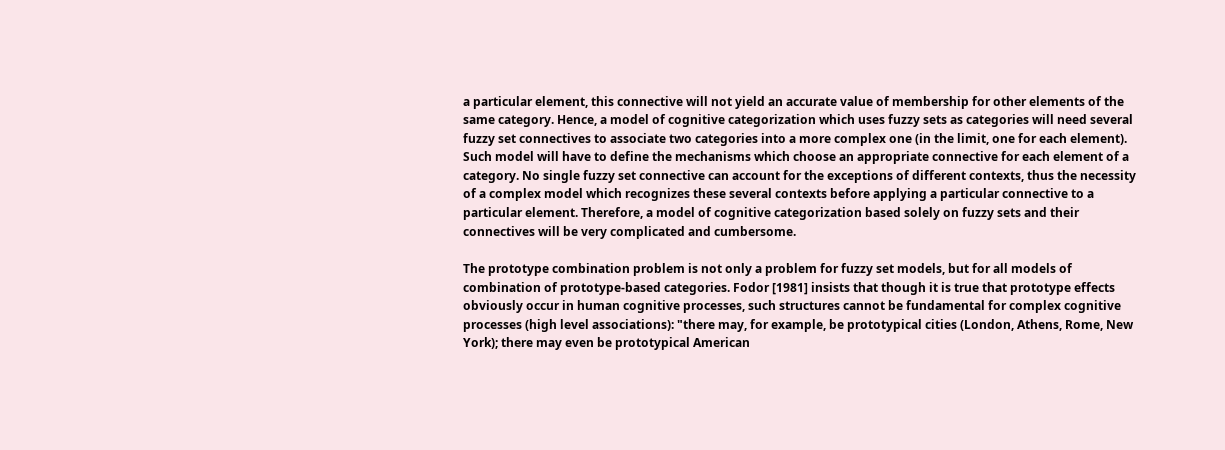a particular element, this connective will not yield an accurate value of membership for other elements of the same category. Hence, a model of cognitive categorization which uses fuzzy sets as categories will need several fuzzy set connectives to associate two categories into a more complex one (in the limit, one for each element). Such model will have to define the mechanisms which choose an appropriate connective for each element of a category. No single fuzzy set connective can account for the exceptions of different contexts, thus the necessity of a complex model which recognizes these several contexts before applying a particular connective to a particular element. Therefore, a model of cognitive categorization based solely on fuzzy sets and their connectives will be very complicated and cumbersome.

The prototype combination problem is not only a problem for fuzzy set models, but for all models of combination of prototype-based categories. Fodor [1981] insists that though it is true that prototype effects obviously occur in human cognitive processes, such structures cannot be fundamental for complex cognitive processes (high level associations): "there may, for example, be prototypical cities (London, Athens, Rome, New York); there may even be prototypical American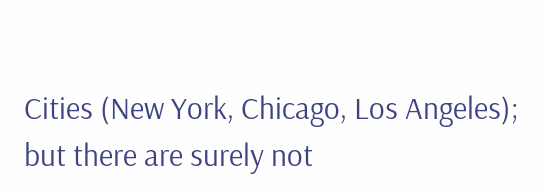Cities (New York, Chicago, Los Angeles); but there are surely not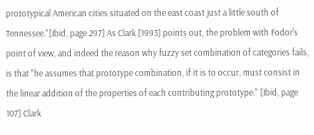prototypical American cities situated on the east coast just a little south of Tennessee."[Ibid, page 297] As Clark [1993] points out, the problem with Fodor's point of view, and indeed the reason why fuzzy set combination of categories fails, is that "he assumes that prototype combination, if it is to occur, must consist in the linear addition of the properties of each contributing prototype." [Ibid, page 107] Clark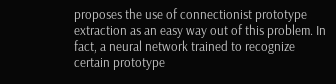proposes the use of connectionist prototype extraction as an easy way out of this problem. In fact, a neural network trained to recognize certain prototype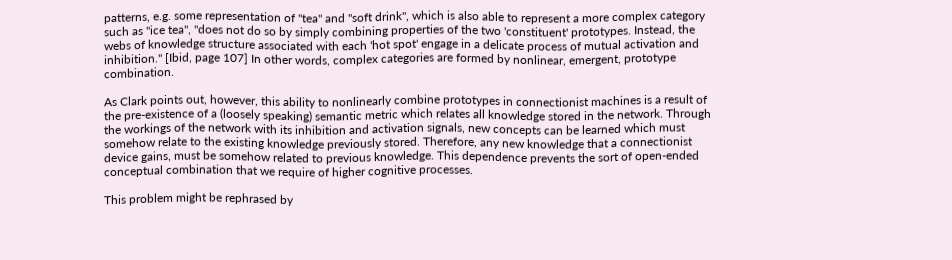patterns, e.g. some representation of "tea" and "soft drink", which is also able to represent a more complex category such as "ice tea", "does not do so by simply combining properties of the two 'constituent' prototypes. Instead, the webs of knowledge structure associated with each 'hot spot' engage in a delicate process of mutual activation and inhibition." [Ibid, page 107] In other words, complex categories are formed by nonlinear, emergent, prototype combination.

As Clark points out, however, this ability to nonlinearly combine prototypes in connectionist machines is a result of the pre-existence of a (loosely speaking) semantic metric which relates all knowledge stored in the network. Through the workings of the network with its inhibition and activation signals, new concepts can be learned which must somehow relate to the existing knowledge previously stored. Therefore, any new knowledge that a connectionist device gains, must be somehow related to previous knowledge. This dependence prevents the sort of open-ended conceptual combination that we require of higher cognitive processes.

This problem might be rephrased by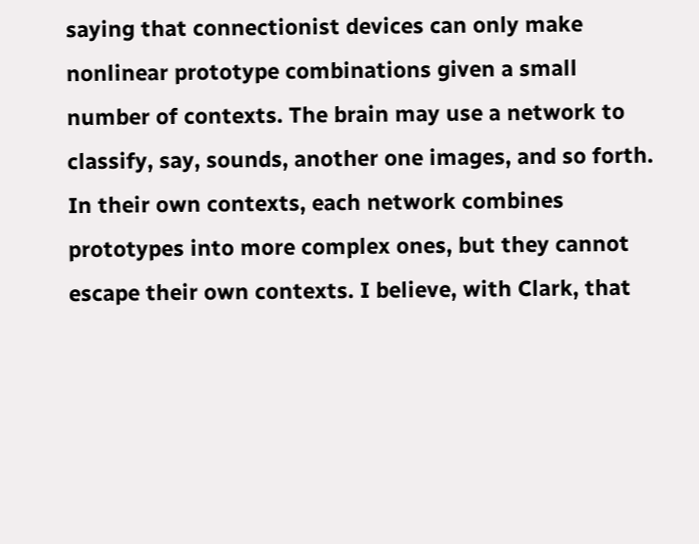saying that connectionist devices can only make nonlinear prototype combinations given a small number of contexts. The brain may use a network to classify, say, sounds, another one images, and so forth. In their own contexts, each network combines prototypes into more complex ones, but they cannot escape their own contexts. I believe, with Clark, that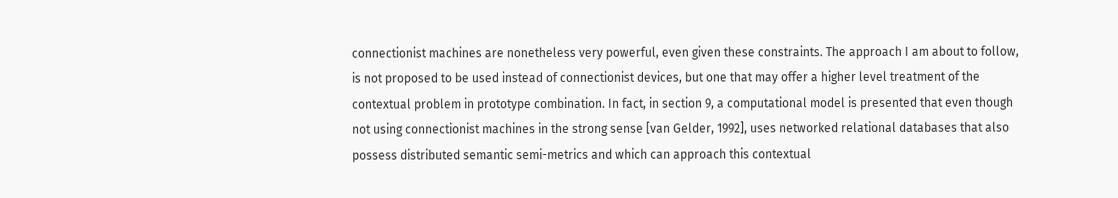connectionist machines are nonetheless very powerful, even given these constraints. The approach I am about to follow, is not proposed to be used instead of connectionist devices, but one that may offer a higher level treatment of the contextual problem in prototype combination. In fact, in section 9, a computational model is presented that even though not using connectionist machines in the strong sense [van Gelder, 1992], uses networked relational databases that also possess distributed semantic semi-metrics and which can approach this contextual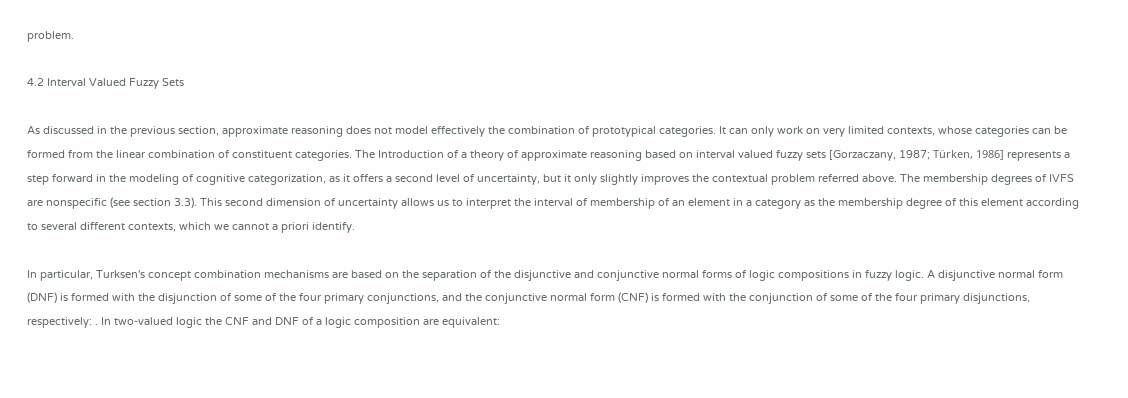problem.

4.2 Interval Valued Fuzzy Sets

As discussed in the previous section, approximate reasoning does not model effectively the combination of prototypical categories. It can only work on very limited contexts, whose categories can be formed from the linear combination of constituent categories. The Introduction of a theory of approximate reasoning based on interval valued fuzzy sets [Gorzaczany, 1987; Türken, 1986] represents a step forward in the modeling of cognitive categorization, as it offers a second level of uncertainty, but it only slightly improves the contextual problem referred above. The membership degrees of IVFS are nonspecific (see section 3.3). This second dimension of uncertainty allows us to interpret the interval of membership of an element in a category as the membership degree of this element according to several different contexts, which we cannot a priori identify.

In particular, Turksen's concept combination mechanisms are based on the separation of the disjunctive and conjunctive normal forms of logic compositions in fuzzy logic. A disjunctive normal form (DNF) is formed with the disjunction of some of the four primary conjunctions, and the conjunctive normal form (CNF) is formed with the conjunction of some of the four primary disjunctions, respectively: . In two-valued logic the CNF and DNF of a logic composition are equivalent: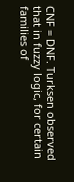CNF = DNF. Turksen observed that in fuzzy logic, for certain families of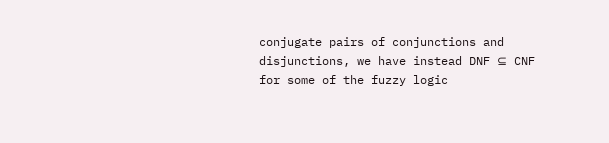conjugate pairs of conjunctions and disjunctions, we have instead DNF ⊆ CNF for some of the fuzzy logic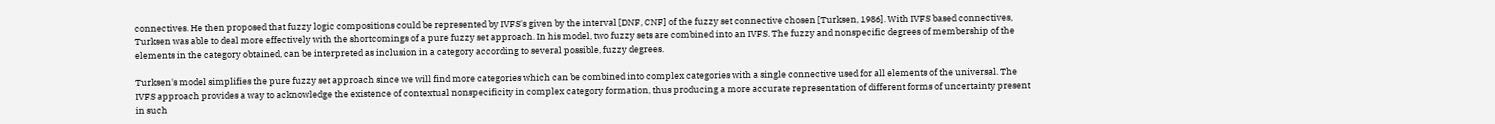connectives. He then proposed that fuzzy logic compositions could be represented by IVFS's given by the interval [DNF, CNF] of the fuzzy set connective chosen [Turksen, 1986]. With IVFS based connectives, Turksen was able to deal more effectively with the shortcomings of a pure fuzzy set approach. In his model, two fuzzy sets are combined into an IVFS. The fuzzy and nonspecific degrees of membership of the elements in the category obtained, can be interpreted as inclusion in a category according to several possible, fuzzy degrees.

Turksen's model simplifies the pure fuzzy set approach since we will find more categories which can be combined into complex categories with a single connective used for all elements of the universal. The IVFS approach provides a way to acknowledge the existence of contextual nonspecificity in complex category formation, thus producing a more accurate representation of different forms of uncertainty present in such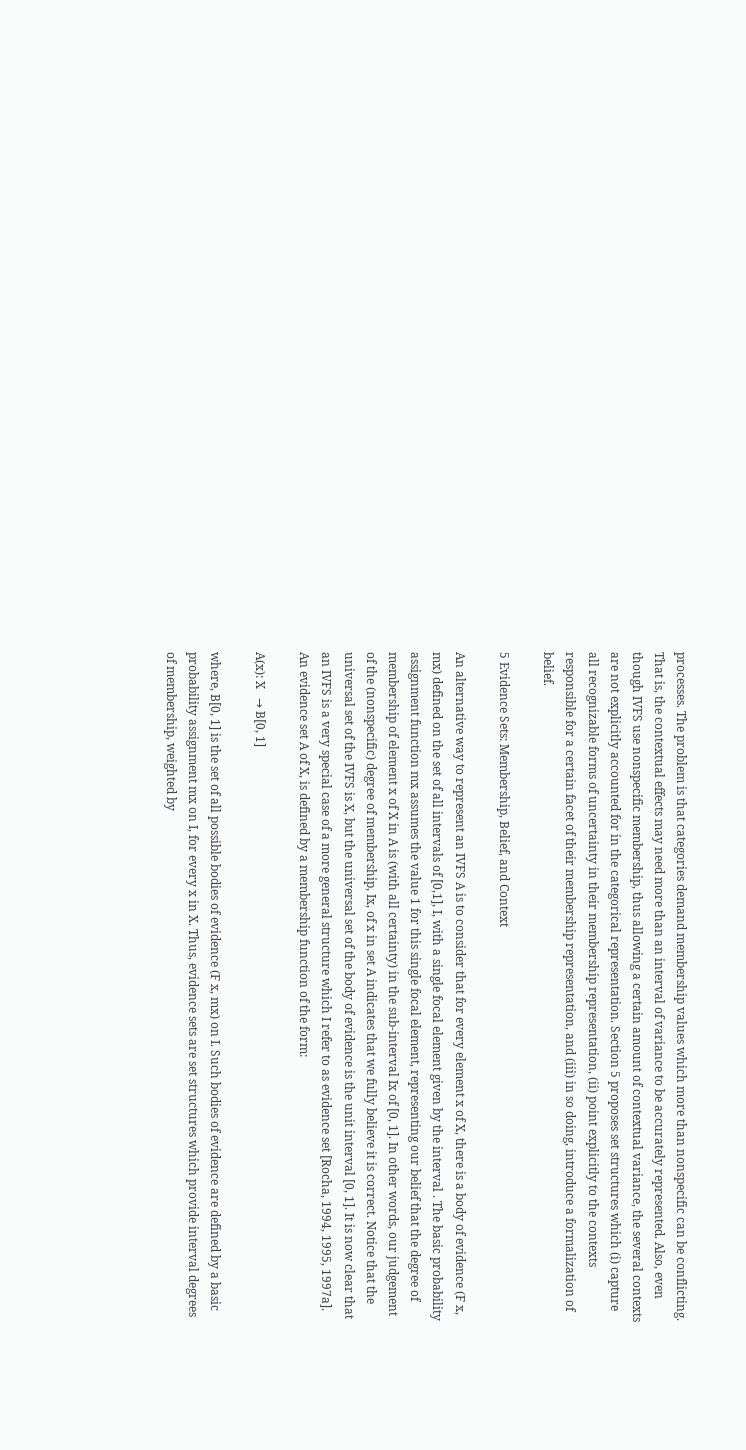processes. The problem is that categories demand membership values which more than nonspecific can be conflicting. That is, the contextual effects may need more than an interval of variance to be accurately represented. Also, even though IVFS use nonspecific membership, thus allowing a certain amount of contextual variance, the several contexts are not explicitly accounted for in the categorical representation. Section 5 proposes set structures which (i) capture all recognizable forms of uncertainty in their membership representation, (ii) point explicitly to the contexts responsible for a certain facet of their membership representation, and (iii) in so doing, introduce a formalization of belief.

5 Evidence Sets: Membership, Belief, and Context

An alternative way to represent an IVFS A is to consider that for every element x of X, there is a body of evidence (F x, mx) defined on the set of all intervals of [0,1], I, with a single focal element given by the interval . The basic probability assignment function mx assumes the value 1 for this single focal element, representing our belief that the degree of membership of element x of X in A is (with all certainty) in the sub-interval Ix of [0, 1]. In other words, our judgement of the (nonspecific) degree of membership, Ix, of x in set A indicates that we fully believe it is correct. Notice that the universal set of the IVFS is X, but the universal set of the body of evidence is the unit interval [0, 1]. It is now clear that an IVFS is a very special case of a more general structure which I refer to as evidence set [Rocha, 1994, 1995, 1997a]. An evidence set A of X, is defined by a membership function of the form:

A(x): X   → B[0, 1]

where, B[0, 1] is the set of all possible bodies of evidence (F x, mx) on I. Such bodies of evidence are defined by a basic probability assignment mx on I, for every x in X. Thus, evidence sets are set structures which provide interval degrees of membership, weighted by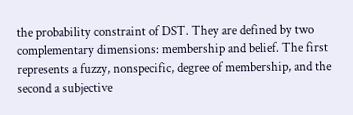the probability constraint of DST. They are defined by two complementary dimensions: membership and belief. The first represents a fuzzy, nonspecific, degree of membership, and the second a subjective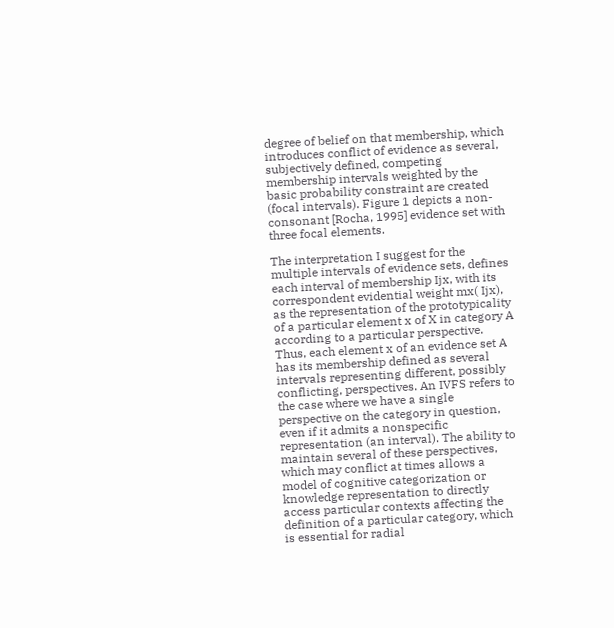degree of belief on that membership, which introduces conflict of evidence as several, subjectively defined, competing membership intervals weighted by the basic probability constraint are created (focal intervals). Figure 1 depicts a non-consonant [Rocha, 1995] evidence set with three focal elements.

The interpretation I suggest for the multiple intervals of evidence sets, defines each interval of membership Ijx, with its correspondent evidential weight mx( Ijx), as the representation of the prototypicality of a particular element x of X in category A according to a particular perspective. Thus, each element x of an evidence set A has its membership defined as several intervals representing different, possibly conflicting, perspectives. An IVFS refers to the case where we have a single perspective on the category in question, even if it admits a nonspecific representation (an interval). The ability to maintain several of these perspectives, which may conflict at times allows a model of cognitive categorization or knowledge representation to directly access particular contexts affecting the definition of a particular category, which is essential for radial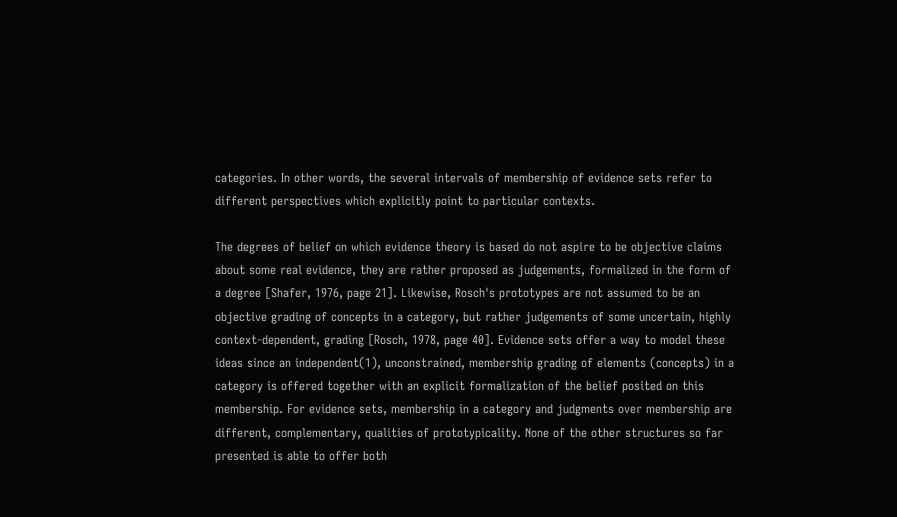categories. In other words, the several intervals of membership of evidence sets refer to different perspectives which explicitly point to particular contexts.

The degrees of belief on which evidence theory is based do not aspire to be objective claims about some real evidence, they are rather proposed as judgements, formalized in the form of a degree [Shafer, 1976, page 21]. Likewise, Rosch's prototypes are not assumed to be an objective grading of concepts in a category, but rather judgements of some uncertain, highly context-dependent, grading [Rosch, 1978, page 40]. Evidence sets offer a way to model these ideas since an independent(1), unconstrained, membership grading of elements (concepts) in a category is offered together with an explicit formalization of the belief posited on this membership. For evidence sets, membership in a category and judgments over membership are different, complementary, qualities of prototypicality. None of the other structures so far presented is able to offer both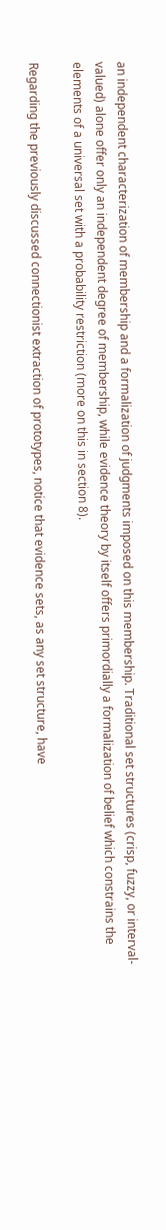an independent characterization of membership and a formalization of judgments imposed on this membership. Traditional set structures (crisp, fuzzy, or interval-valued) alone offer only an independent degree of membership, while evidence theory by itself offers primordially a formalization of belief which constrains the elements of a universal set with a probability restriction (more on this in section 8).

Regarding the previously discussed connectionist extraction of prototypes, notice that evidence sets, as any set structure, have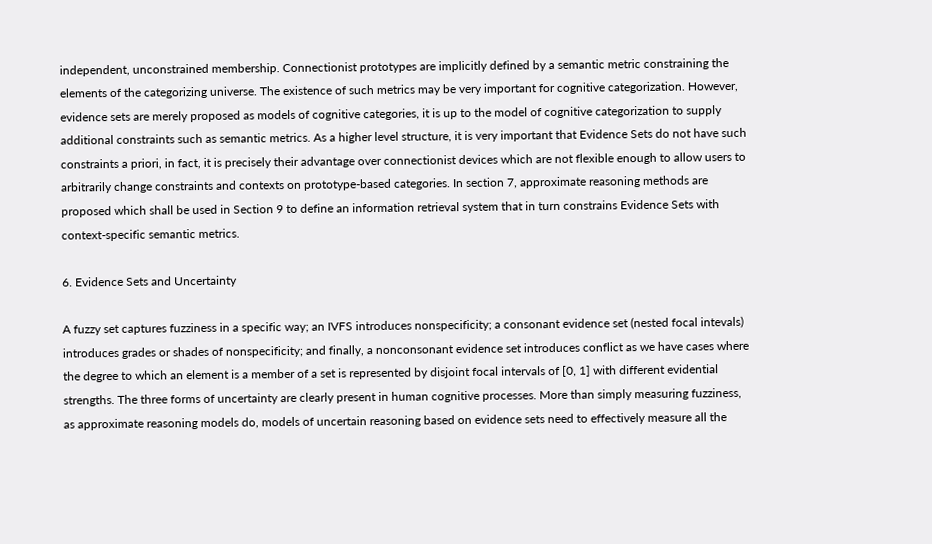independent, unconstrained membership. Connectionist prototypes are implicitly defined by a semantic metric constraining the elements of the categorizing universe. The existence of such metrics may be very important for cognitive categorization. However, evidence sets are merely proposed as models of cognitive categories, it is up to the model of cognitive categorization to supply additional constraints such as semantic metrics. As a higher level structure, it is very important that Evidence Sets do not have such constraints a priori, in fact, it is precisely their advantage over connectionist devices which are not flexible enough to allow users to arbitrarily change constraints and contexts on prototype-based categories. In section 7, approximate reasoning methods are proposed which shall be used in Section 9 to define an information retrieval system that in turn constrains Evidence Sets with context-specific semantic metrics.

6. Evidence Sets and Uncertainty

A fuzzy set captures fuzziness in a specific way; an IVFS introduces nonspecificity; a consonant evidence set (nested focal intevals) introduces grades or shades of nonspecificity; and finally, a nonconsonant evidence set introduces conflict as we have cases where the degree to which an element is a member of a set is represented by disjoint focal intervals of [0, 1] with different evidential strengths. The three forms of uncertainty are clearly present in human cognitive processes. More than simply measuring fuzziness, as approximate reasoning models do, models of uncertain reasoning based on evidence sets need to effectively measure all the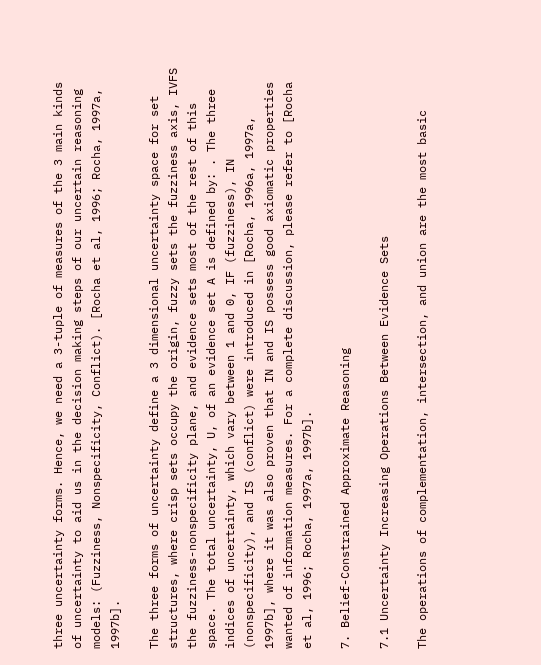three uncertainty forms. Hence, we need a 3-tuple of measures of the 3 main kinds of uncertainty to aid us in the decision making steps of our uncertain reasoning models: (Fuzziness, Nonspecificity, Conflict). [Rocha et al, 1996; Rocha, 1997a, 1997b].

The three forms of uncertainty define a 3 dimensional uncertainty space for set structures, where crisp sets occupy the origin, fuzzy sets the fuzziness axis, IVFS the fuzziness-nonspecificity plane, and evidence sets most of the rest of this space. The total uncertainty, U, of an evidence set A is defined by: . The three indices of uncertainty, which vary between 1 and 0, IF (fuzziness), IN (nonspecificity), and IS (conflict) were introduced in [Rocha, 1996a, 1997a, 1997b], where it was also proven that IN and IS possess good axiomatic properties wanted of information measures. For a complete discussion, please refer to [Rocha et al, 1996; Rocha, 1997a, 1997b].

7. Belief-Constrained Approximate Reasoning

7.1 Uncertainty Increasing Operations Between Evidence Sets

The operations of complementation, intersection, and union are the most basic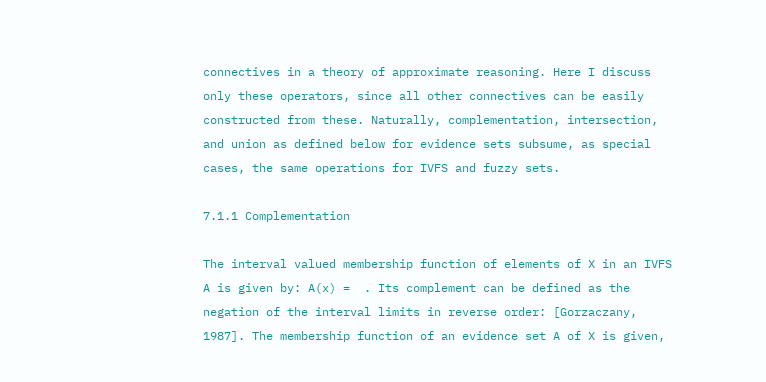connectives in a theory of approximate reasoning. Here I discuss only these operators, since all other connectives can be easily constructed from these. Naturally, complementation, intersection, and union as defined below for evidence sets subsume, as special cases, the same operations for IVFS and fuzzy sets.

7.1.1 Complementation

The interval valued membership function of elements of X in an IVFS A is given by: A(x) =  . Its complement can be defined as the negation of the interval limits in reverse order: [Gorzaczany, 1987]. The membership function of an evidence set A of X is given,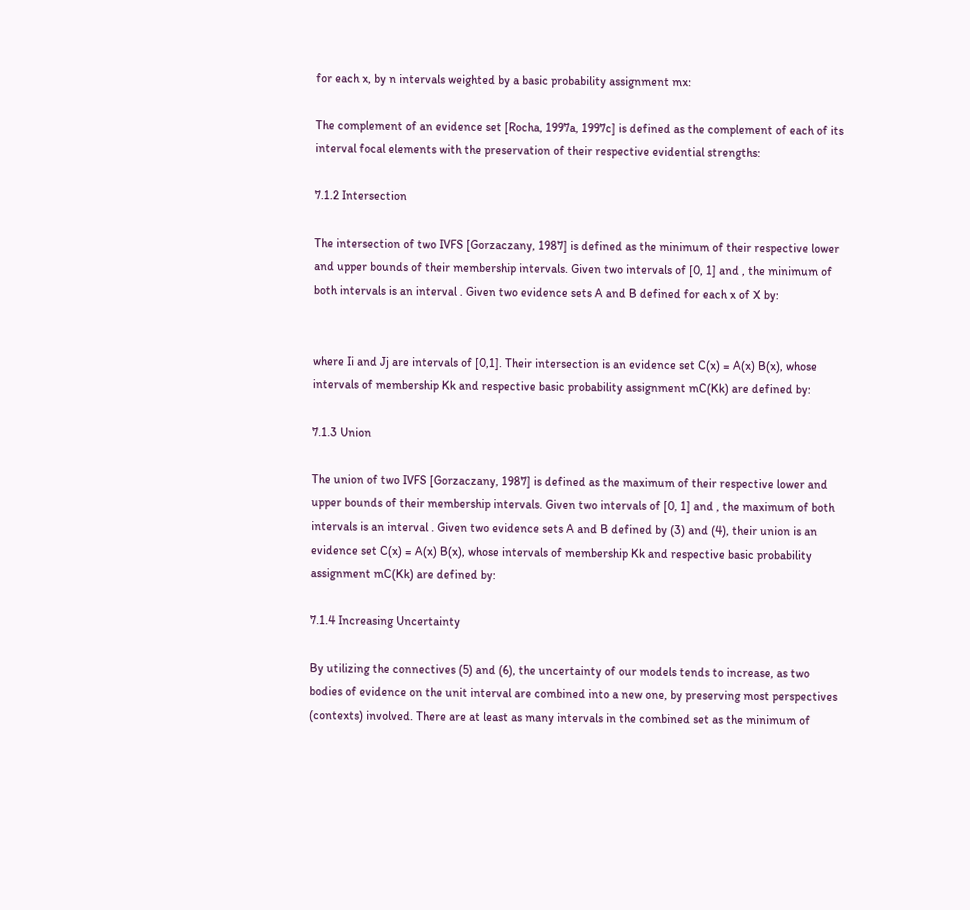for each x, by n intervals weighted by a basic probability assignment mx:

The complement of an evidence set [Rocha, 1997a, 1997c] is defined as the complement of each of its interval focal elements with the preservation of their respective evidential strengths:

7.1.2 Intersection

The intersection of two IVFS [Gorzaczany, 1987] is defined as the minimum of their respective lower and upper bounds of their membership intervals. Given two intervals of [0, 1] and , the minimum of both intervals is an interval . Given two evidence sets A and B defined for each x of X by:


where Ii and Jj are intervals of [0,1]. Their intersection is an evidence set C(x) = A(x) B(x), whose intervals of membership Kk and respective basic probability assignment mC(Kk) are defined by:

7.1.3 Union

The union of two IVFS [Gorzaczany, 1987] is defined as the maximum of their respective lower and upper bounds of their membership intervals. Given two intervals of [0, 1] and , the maximum of both intervals is an interval . Given two evidence sets A and B defined by (3) and (4), their union is an evidence set C(x) = A(x) B(x), whose intervals of membership Kk and respective basic probability assignment mC(Kk) are defined by:

7.1.4 Increasing Uncertainty

By utilizing the connectives (5) and (6), the uncertainty of our models tends to increase, as two bodies of evidence on the unit interval are combined into a new one, by preserving most perspectives (contexts) involved. There are at least as many intervals in the combined set as the minimum of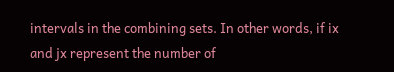intervals in the combining sets. In other words, if ix and jx represent the number of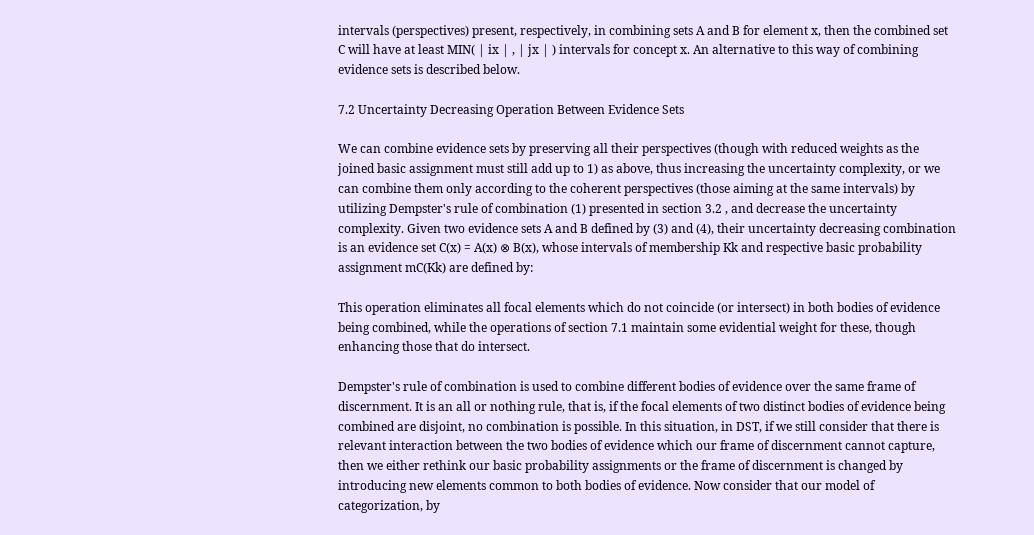intervals (perspectives) present, respectively, in combining sets A and B for element x, then the combined set C will have at least MIN( | ix | , | jx | ) intervals for concept x. An alternative to this way of combining evidence sets is described below.

7.2 Uncertainty Decreasing Operation Between Evidence Sets

We can combine evidence sets by preserving all their perspectives (though with reduced weights as the joined basic assignment must still add up to 1) as above, thus increasing the uncertainty complexity, or we can combine them only according to the coherent perspectives (those aiming at the same intervals) by utilizing Dempster's rule of combination (1) presented in section 3.2 , and decrease the uncertainty complexity. Given two evidence sets A and B defined by (3) and (4), their uncertainty decreasing combination is an evidence set C(x) = A(x) ⊗ B(x), whose intervals of membership Kk and respective basic probability assignment mC(Kk) are defined by:

This operation eliminates all focal elements which do not coincide (or intersect) in both bodies of evidence being combined, while the operations of section 7.1 maintain some evidential weight for these, though enhancing those that do intersect.

Dempster's rule of combination is used to combine different bodies of evidence over the same frame of discernment. It is an all or nothing rule, that is, if the focal elements of two distinct bodies of evidence being combined are disjoint, no combination is possible. In this situation, in DST, if we still consider that there is relevant interaction between the two bodies of evidence which our frame of discernment cannot capture, then we either rethink our basic probability assignments or the frame of discernment is changed by introducing new elements common to both bodies of evidence. Now consider that our model of categorization, by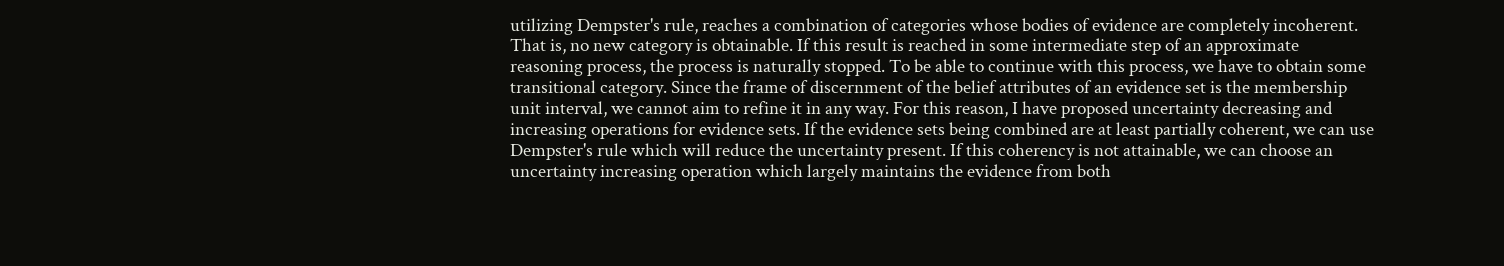utilizing Dempster's rule, reaches a combination of categories whose bodies of evidence are completely incoherent. That is, no new category is obtainable. If this result is reached in some intermediate step of an approximate reasoning process, the process is naturally stopped. To be able to continue with this process, we have to obtain some transitional category. Since the frame of discernment of the belief attributes of an evidence set is the membership unit interval, we cannot aim to refine it in any way. For this reason, I have proposed uncertainty decreasing and increasing operations for evidence sets. If the evidence sets being combined are at least partially coherent, we can use Dempster's rule which will reduce the uncertainty present. If this coherency is not attainable, we can choose an uncertainty increasing operation which largely maintains the evidence from both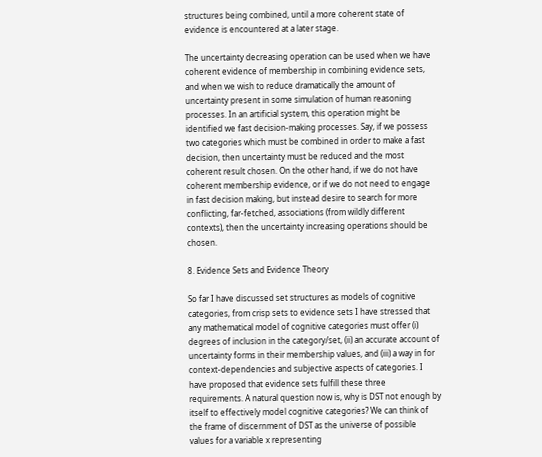structures being combined, until a more coherent state of evidence is encountered at a later stage.

The uncertainty decreasing operation can be used when we have coherent evidence of membership in combining evidence sets, and when we wish to reduce dramatically the amount of uncertainty present in some simulation of human reasoning processes. In an artificial system, this operation might be identified we fast decision-making processes. Say, if we possess two categories which must be combined in order to make a fast decision, then uncertainty must be reduced and the most coherent result chosen. On the other hand, if we do not have coherent membership evidence, or if we do not need to engage in fast decision making, but instead desire to search for more conflicting, far-fetched, associations (from wildly different contexts), then the uncertainty increasing operations should be chosen.

8. Evidence Sets and Evidence Theory

So far I have discussed set structures as models of cognitive categories, from crisp sets to evidence sets I have stressed that any mathematical model of cognitive categories must offer (i) degrees of inclusion in the category/set, (ii) an accurate account of uncertainty forms in their membership values, and (iii) a way in for context-dependencies and subjective aspects of categories. I have proposed that evidence sets fulfill these three requirements. A natural question now is, why is DST not enough by itself to effectively model cognitive categories? We can think of the frame of discernment of DST as the universe of possible values for a variable x representing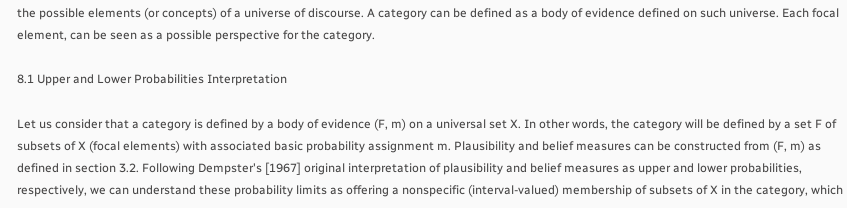the possible elements (or concepts) of a universe of discourse. A category can be defined as a body of evidence defined on such universe. Each focal element, can be seen as a possible perspective for the category.

8.1 Upper and Lower Probabilities Interpretation

Let us consider that a category is defined by a body of evidence (F, m) on a universal set X. In other words, the category will be defined by a set F of subsets of X (focal elements) with associated basic probability assignment m. Plausibility and belief measures can be constructed from (F, m) as defined in section 3.2. Following Dempster's [1967] original interpretation of plausibility and belief measures as upper and lower probabilities, respectively, we can understand these probability limits as offering a nonspecific (interval-valued) membership of subsets of X in the category, which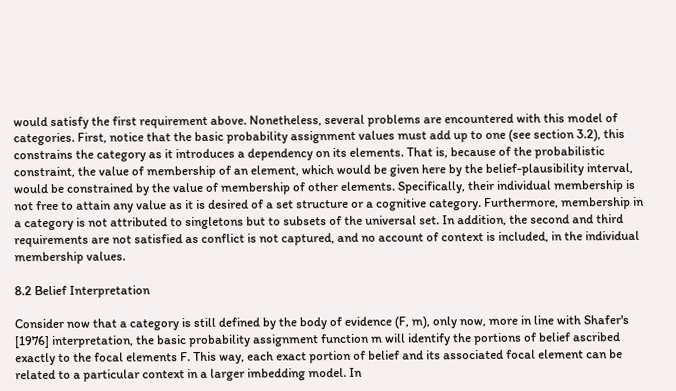would satisfy the first requirement above. Nonetheless, several problems are encountered with this model of categories. First, notice that the basic probability assignment values must add up to one (see section 3.2), this constrains the category as it introduces a dependency on its elements. That is, because of the probabilistic constraint, the value of membership of an element, which would be given here by the belief-plausibility interval, would be constrained by the value of membership of other elements. Specifically, their individual membership is not free to attain any value as it is desired of a set structure or a cognitive category. Furthermore, membership in a category is not attributed to singletons but to subsets of the universal set. In addition, the second and third requirements are not satisfied as conflict is not captured, and no account of context is included, in the individual membership values.

8.2 Belief Interpretation

Consider now that a category is still defined by the body of evidence (F, m), only now, more in line with Shafer's [1976] interpretation, the basic probability assignment function m will identify the portions of belief ascribed exactly to the focal elements F. This way, each exact portion of belief and its associated focal element can be related to a particular context in a larger imbedding model. In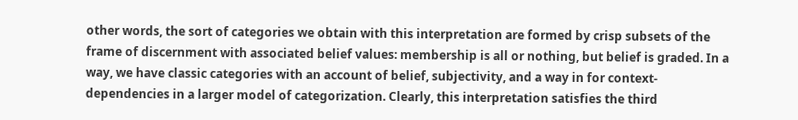other words, the sort of categories we obtain with this interpretation are formed by crisp subsets of the frame of discernment with associated belief values: membership is all or nothing, but belief is graded. In a way, we have classic categories with an account of belief, subjectivity, and a way in for context-dependencies in a larger model of categorization. Clearly, this interpretation satisfies the third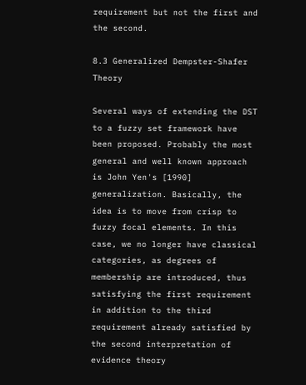requirement but not the first and the second.

8.3 Generalized Dempster-Shafer Theory

Several ways of extending the DST to a fuzzy set framework have been proposed. Probably the most general and well known approach is John Yen's [1990] generalization. Basically, the idea is to move from crisp to fuzzy focal elements. In this case, we no longer have classical categories, as degrees of membership are introduced, thus satisfying the first requirement in addition to the third requirement already satisfied by the second interpretation of evidence theory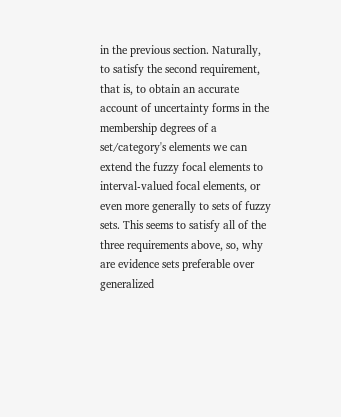in the previous section. Naturally, to satisfy the second requirement, that is, to obtain an accurate account of uncertainty forms in the membership degrees of a set/category's elements we can extend the fuzzy focal elements to interval-valued focal elements, or even more generally to sets of fuzzy sets. This seems to satisfy all of the three requirements above, so, why are evidence sets preferable over generalized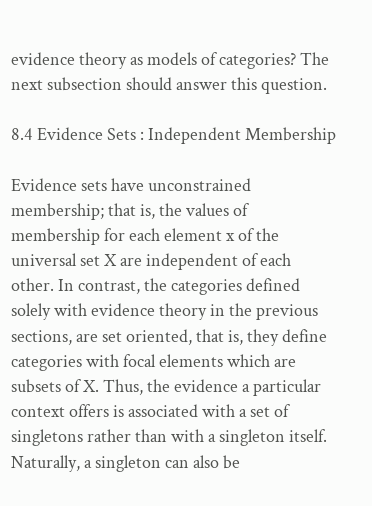evidence theory as models of categories? The next subsection should answer this question.

8.4 Evidence Sets : Independent Membership

Evidence sets have unconstrained membership; that is, the values of membership for each element x of the universal set X are independent of each other. In contrast, the categories defined solely with evidence theory in the previous sections, are set oriented, that is, they define categories with focal elements which are subsets of X. Thus, the evidence a particular context offers is associated with a set of singletons rather than with a singleton itself. Naturally, a singleton can also be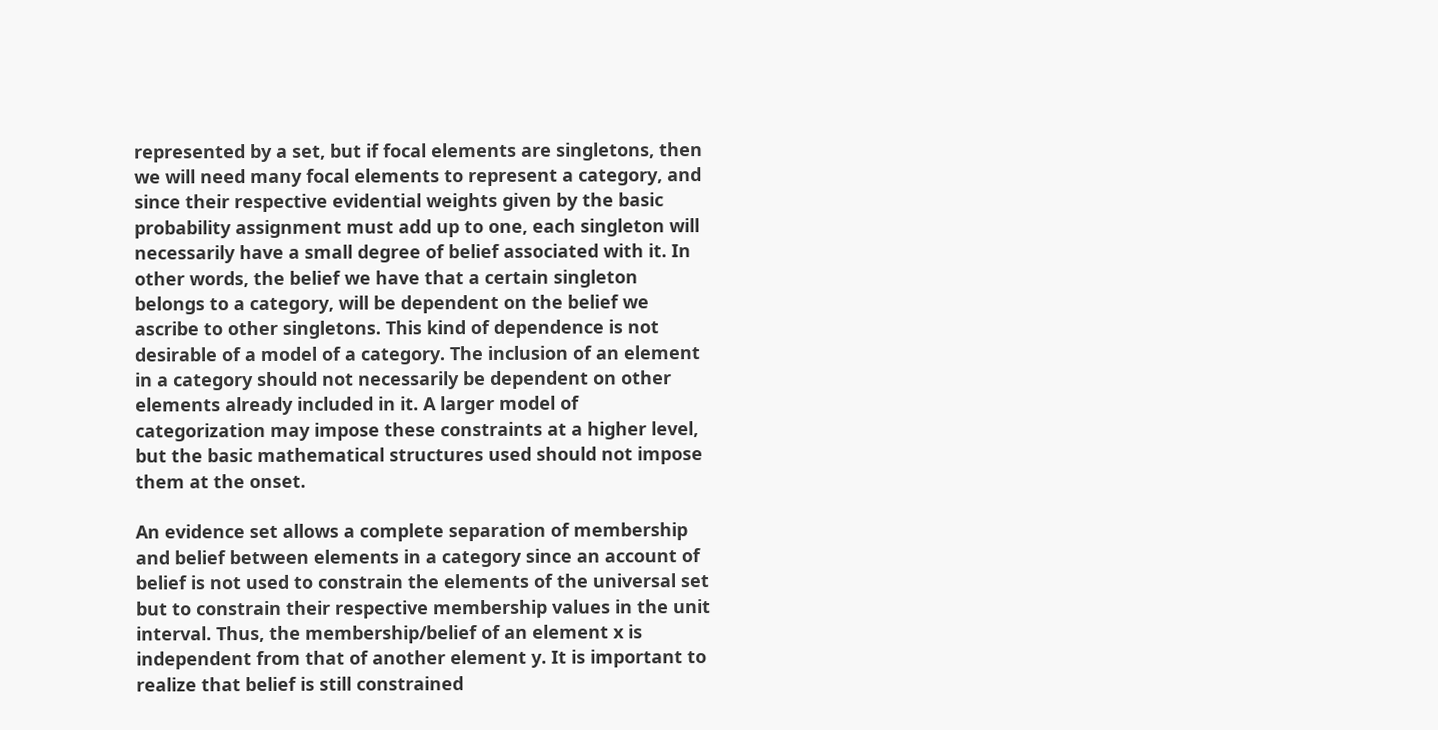represented by a set, but if focal elements are singletons, then we will need many focal elements to represent a category, and since their respective evidential weights given by the basic probability assignment must add up to one, each singleton will necessarily have a small degree of belief associated with it. In other words, the belief we have that a certain singleton belongs to a category, will be dependent on the belief we ascribe to other singletons. This kind of dependence is not desirable of a model of a category. The inclusion of an element in a category should not necessarily be dependent on other elements already included in it. A larger model of categorization may impose these constraints at a higher level, but the basic mathematical structures used should not impose them at the onset.

An evidence set allows a complete separation of membership and belief between elements in a category since an account of belief is not used to constrain the elements of the universal set but to constrain their respective membership values in the unit interval. Thus, the membership/belief of an element x is independent from that of another element y. It is important to realize that belief is still constrained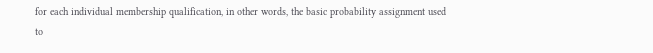for each individual membership qualification, in other words, the basic probability assignment used to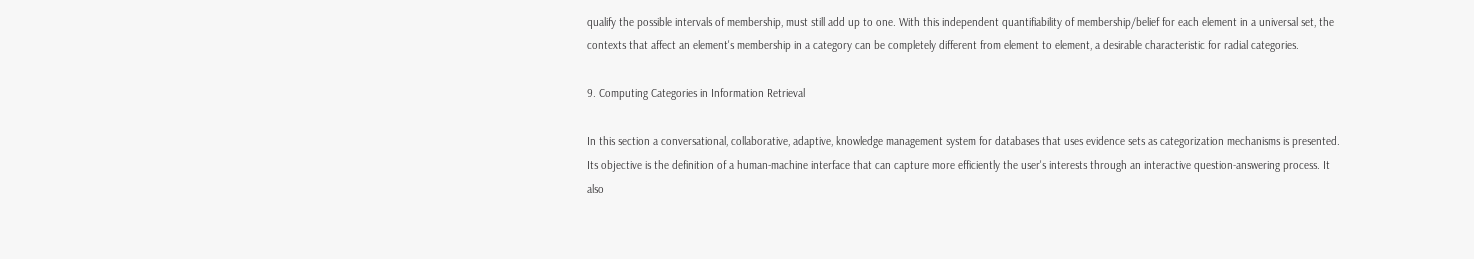qualify the possible intervals of membership, must still add up to one. With this independent quantifiability of membership/belief for each element in a universal set, the contexts that affect an element's membership in a category can be completely different from element to element, a desirable characteristic for radial categories.

9. Computing Categories in Information Retrieval

In this section a conversational, collaborative, adaptive, knowledge management system for databases that uses evidence sets as categorization mechanisms is presented. Its objective is the definition of a human-machine interface that can capture more efficiently the user's interests through an interactive question-answering process. It also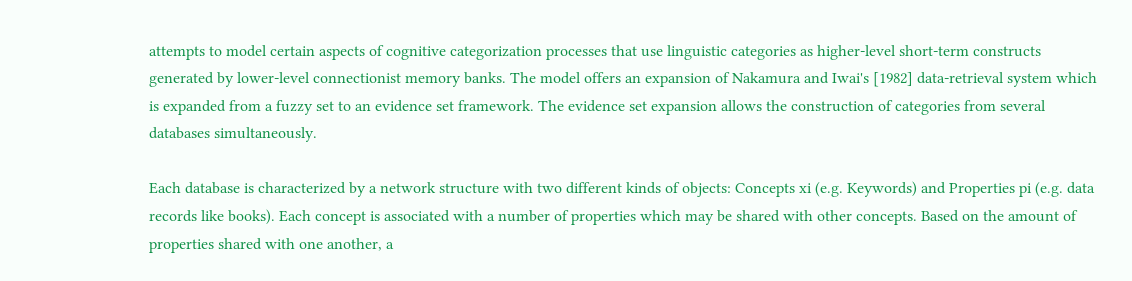attempts to model certain aspects of cognitive categorization processes that use linguistic categories as higher-level short-term constructs generated by lower-level connectionist memory banks. The model offers an expansion of Nakamura and Iwai's [1982] data-retrieval system which is expanded from a fuzzy set to an evidence set framework. The evidence set expansion allows the construction of categories from several databases simultaneously.

Each database is characterized by a network structure with two different kinds of objects: Concepts xi (e.g. Keywords) and Properties pi (e.g. data records like books). Each concept is associated with a number of properties which may be shared with other concepts. Based on the amount of properties shared with one another, a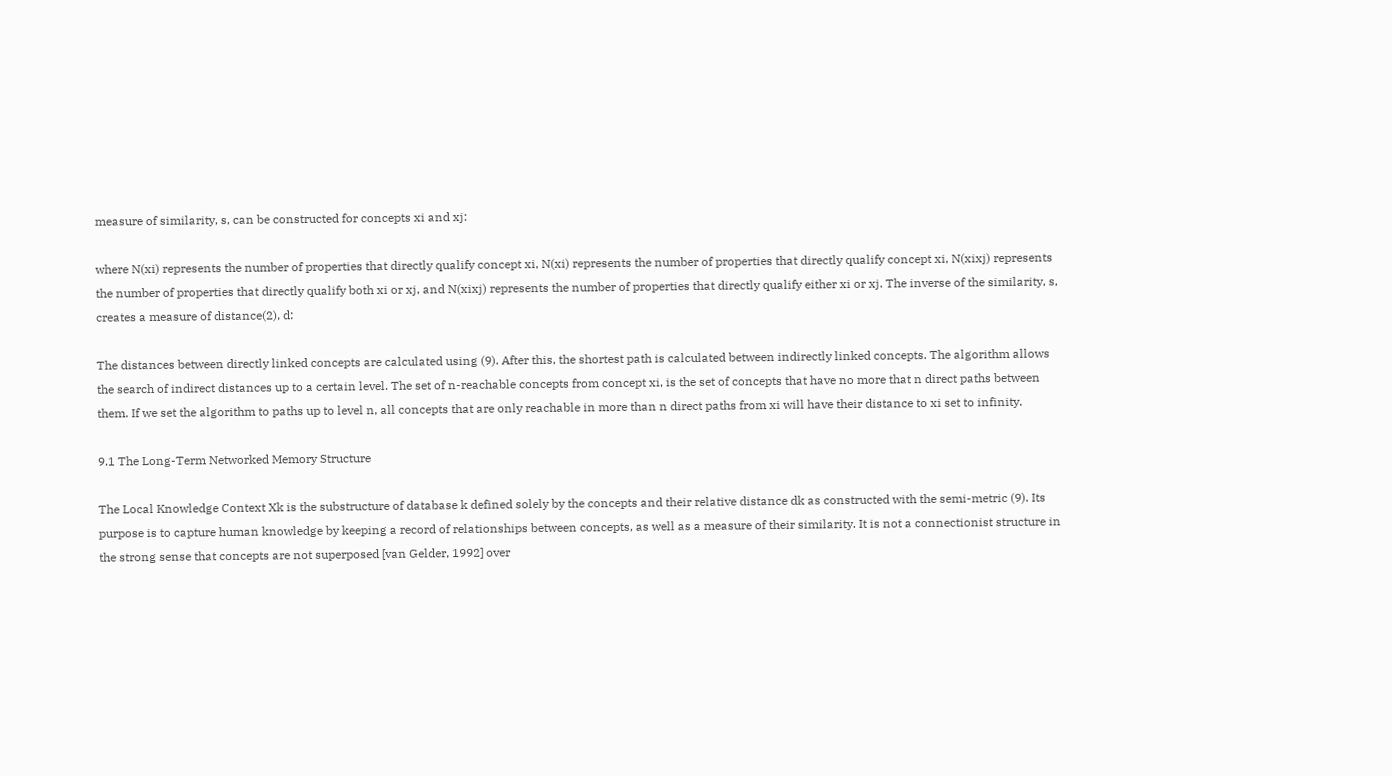measure of similarity, s, can be constructed for concepts xi and xj:

where N(xi) represents the number of properties that directly qualify concept xi, N(xi) represents the number of properties that directly qualify concept xi, N(xixj) represents the number of properties that directly qualify both xi or xj, and N(xixj) represents the number of properties that directly qualify either xi or xj. The inverse of the similarity, s, creates a measure of distance(2), d:

The distances between directly linked concepts are calculated using (9). After this, the shortest path is calculated between indirectly linked concepts. The algorithm allows the search of indirect distances up to a certain level. The set of n-reachable concepts from concept xi, is the set of concepts that have no more that n direct paths between them. If we set the algorithm to paths up to level n, all concepts that are only reachable in more than n direct paths from xi will have their distance to xi set to infinity.

9.1 The Long-Term Networked Memory Structure

The Local Knowledge Context Xk is the substructure of database k defined solely by the concepts and their relative distance dk as constructed with the semi-metric (9). Its purpose is to capture human knowledge by keeping a record of relationships between concepts, as well as a measure of their similarity. It is not a connectionist structure in the strong sense that concepts are not superposed [van Gelder, 1992] over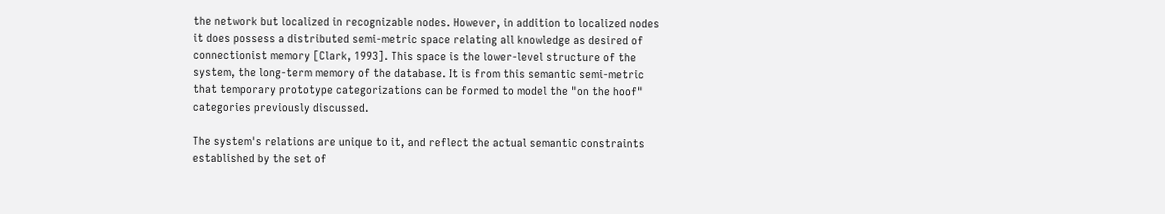the network but localized in recognizable nodes. However, in addition to localized nodes it does possess a distributed semi-metric space relating all knowledge as desired of connectionist memory [Clark, 1993]. This space is the lower-level structure of the system, the long-term memory of the database. It is from this semantic semi-metric that temporary prototype categorizations can be formed to model the "on the hoof" categories previously discussed.

The system's relations are unique to it, and reflect the actual semantic constraints established by the set of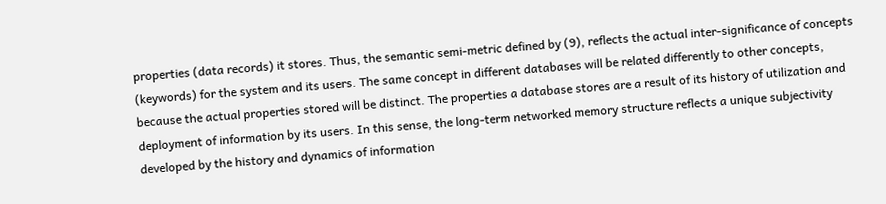properties (data records) it stores. Thus, the semantic semi-metric defined by (9), reflects the actual inter-significance of concepts (keywords) for the system and its users. The same concept in different databases will be related differently to other concepts, because the actual properties stored will be distinct. The properties a database stores are a result of its history of utilization and deployment of information by its users. In this sense, the long-term networked memory structure reflects a unique subjectivity developed by the history and dynamics of information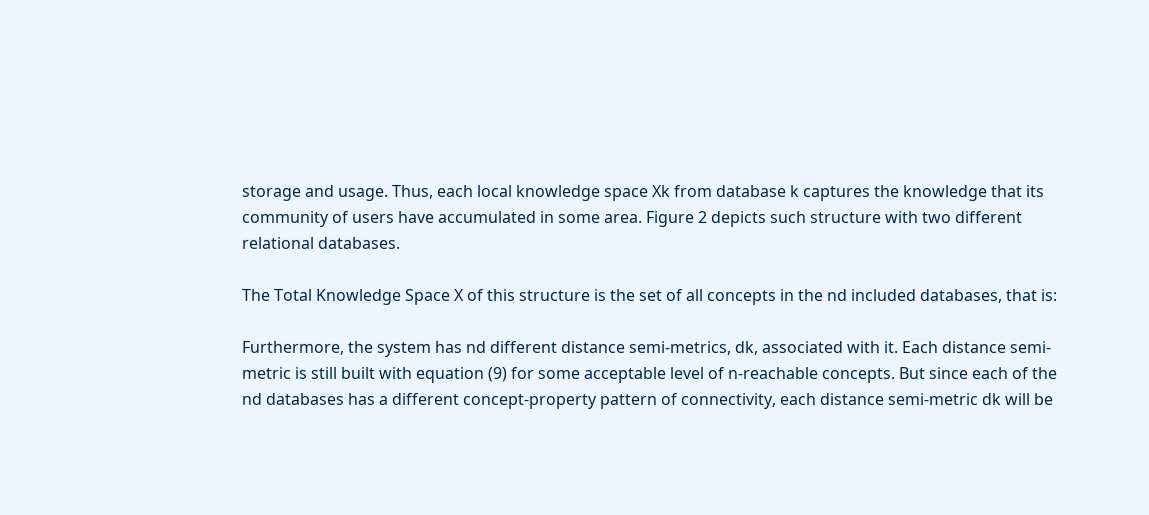storage and usage. Thus, each local knowledge space Xk from database k captures the knowledge that its community of users have accumulated in some area. Figure 2 depicts such structure with two different relational databases.

The Total Knowledge Space X of this structure is the set of all concepts in the nd included databases, that is:

Furthermore, the system has nd different distance semi-metrics, dk, associated with it. Each distance semi-metric is still built with equation (9) for some acceptable level of n-reachable concepts. But since each of the nd databases has a different concept-property pattern of connectivity, each distance semi-metric dk will be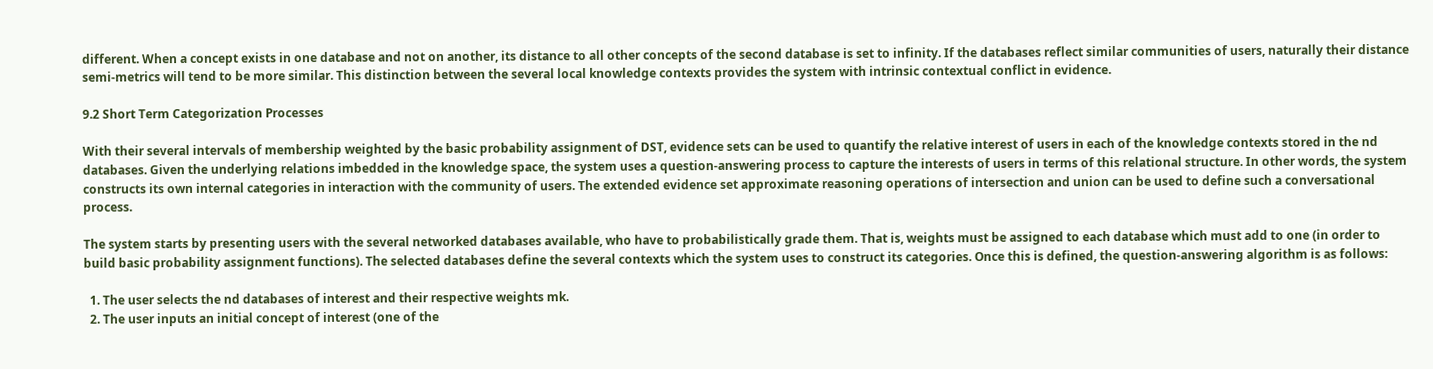different. When a concept exists in one database and not on another, its distance to all other concepts of the second database is set to infinity. If the databases reflect similar communities of users, naturally their distance semi-metrics will tend to be more similar. This distinction between the several local knowledge contexts provides the system with intrinsic contextual conflict in evidence.

9.2 Short Term Categorization Processes

With their several intervals of membership weighted by the basic probability assignment of DST, evidence sets can be used to quantify the relative interest of users in each of the knowledge contexts stored in the nd databases. Given the underlying relations imbedded in the knowledge space, the system uses a question-answering process to capture the interests of users in terms of this relational structure. In other words, the system constructs its own internal categories in interaction with the community of users. The extended evidence set approximate reasoning operations of intersection and union can be used to define such a conversational process.

The system starts by presenting users with the several networked databases available, who have to probabilistically grade them. That is, weights must be assigned to each database which must add to one (in order to build basic probability assignment functions). The selected databases define the several contexts which the system uses to construct its categories. Once this is defined, the question-answering algorithm is as follows:

  1. The user selects the nd databases of interest and their respective weights mk.
  2. The user inputs an initial concept of interest (one of the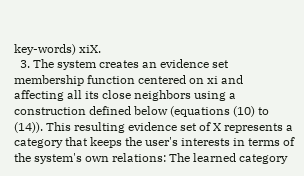key-words) xiX.
  3. The system creates an evidence set membership function centered on xi and affecting all its close neighbors using a construction defined below (equations (10) to (14)). This resulting evidence set of X represents a category that keeps the user's interests in terms of the system's own relations: The learned category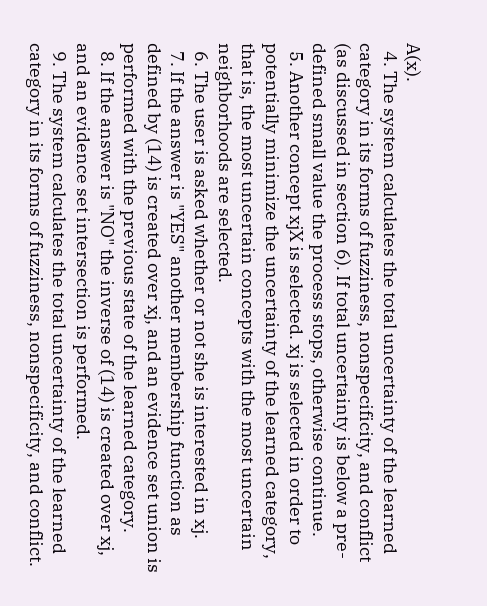A(x).
  4. The system calculates the total uncertainty of the learned category in its forms of fuzziness, nonspecificity, and conflict (as discussed in section 6). If total uncertainty is below a pre-defined small value the process stops, otherwise continue.
  5. Another concept xjX is selected. xj is selected in order to potentially minimize the uncertainty of the learned category, that is, the most uncertain concepts with the most uncertain neighborhoods are selected.
  6. The user is asked whether or not she is interested in xj.
  7. If the answer is "YES" another membership function as defined by (14) is created over xj, and an evidence set union is performed with the previous state of the learned category.
  8. If the answer is "NO" the inverse of (14) is created over xj, and an evidence set intersection is performed.
  9. The system calculates the total uncertainty of the learned category in its forms of fuzziness, nonspecificity, and conflict.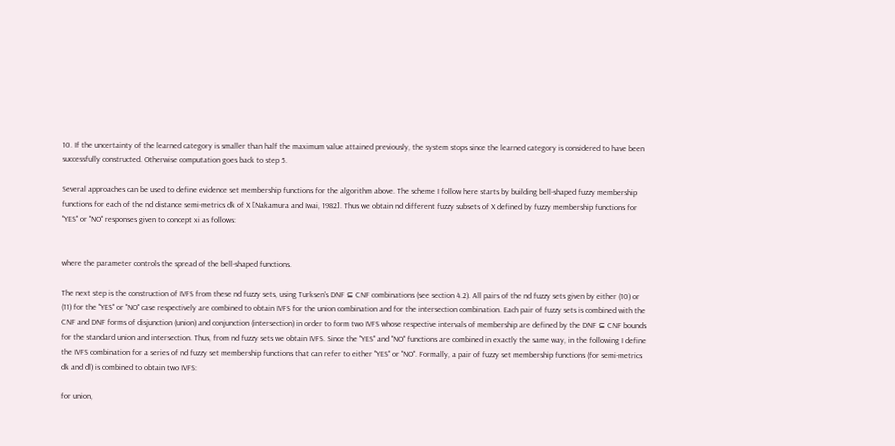10. If the uncertainty of the learned category is smaller than half the maximum value attained previously, the system stops since the learned category is considered to have been successfully constructed. Otherwise computation goes back to step 5.

Several approaches can be used to define evidence set membership functions for the algorithm above. The scheme I follow here starts by building bell-shaped fuzzy membership functions for each of the nd distance semi-metrics dk of X [Nakamura and Iwai, 1982]. Thus we obtain nd different fuzzy subsets of X defined by fuzzy membership functions for "YES" or "NO" responses given to concept xi as follows:


where the parameter controls the spread of the bell-shaped functions.

The next step is the construction of IVFS from these nd fuzzy sets, using Turksen's DNF ⊆ CNF combinations (see section 4.2). All pairs of the nd fuzzy sets given by either (10) or (11) for the "YES" or "NO" case respectively are combined to obtain IVFS for the union combination and for the intersection combination. Each pair of fuzzy sets is combined with the CNF and DNF forms of disjunction (union) and conjunction (intersection) in order to form two IVFS whose respective intervals of membership are defined by the DNF ⊆ CNF bounds for the standard union and intersection. Thus, from nd fuzzy sets we obtain IVFS. Since the "YES" and "NO" functions are combined in exactly the same way, in the following I define the IVFS combination for a series of nd fuzzy set membership functions that can refer to either "YES" or "NO". Formally, a pair of fuzzy set membership functions (for semi-metrics dk and dl) is combined to obtain two IVFS:

for union,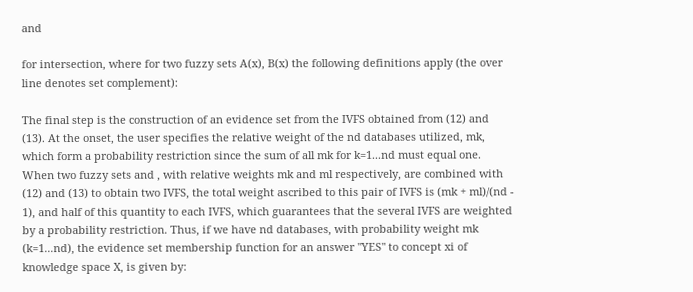and

for intersection, where for two fuzzy sets A(x), B(x) the following definitions apply (the over line denotes set complement):

The final step is the construction of an evidence set from the IVFS obtained from (12) and (13). At the onset, the user specifies the relative weight of the nd databases utilized, mk, which form a probability restriction since the sum of all mk for k=1...nd must equal one. When two fuzzy sets and , with relative weights mk and ml respectively, are combined with (12) and (13) to obtain two IVFS, the total weight ascribed to this pair of IVFS is (mk + ml)/(nd - 1), and half of this quantity to each IVFS, which guarantees that the several IVFS are weighted by a probability restriction. Thus, if we have nd databases, with probability weight mk (k=1...nd), the evidence set membership function for an answer "YES" to concept xi of knowledge space X, is given by: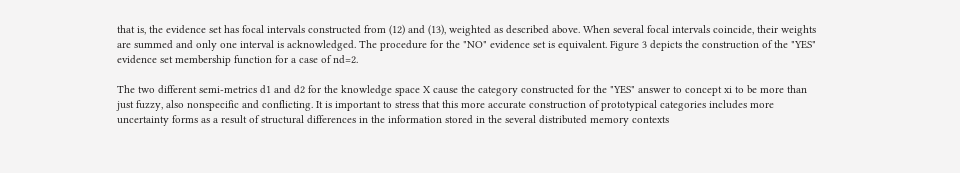that is, the evidence set has focal intervals constructed from (12) and (13), weighted as described above. When several focal intervals coincide, their weights are summed and only one interval is acknowledged. The procedure for the "NO" evidence set is equivalent. Figure 3 depicts the construction of the "YES" evidence set membership function for a case of nd=2.

The two different semi-metrics d1 and d2 for the knowledge space X cause the category constructed for the "YES" answer to concept xi to be more than just fuzzy, also nonspecific and conflicting. It is important to stress that this more accurate construction of prototypical categories includes more uncertainty forms as a result of structural differences in the information stored in the several distributed memory contexts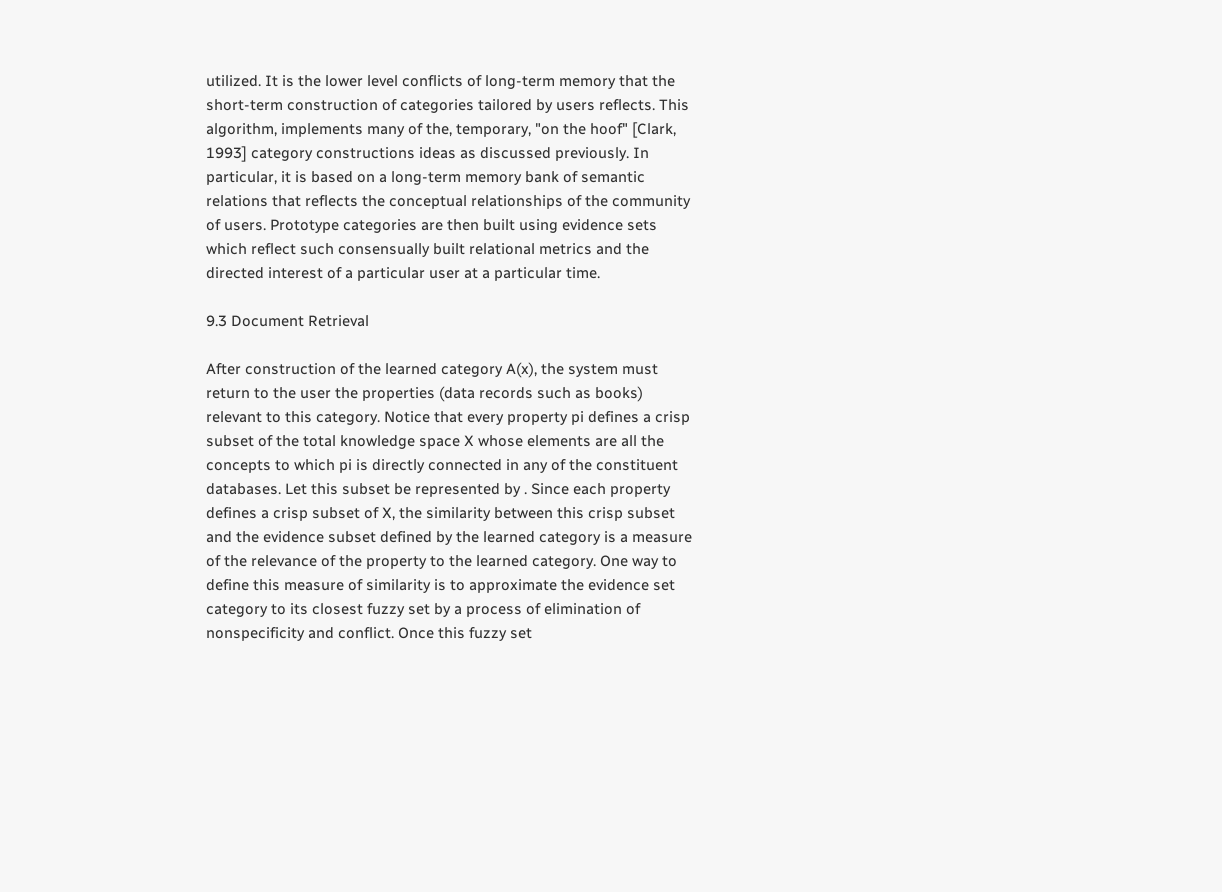utilized. It is the lower level conflicts of long-term memory that the short-term construction of categories tailored by users reflects. This algorithm, implements many of the, temporary, "on the hoof" [Clark, 1993] category constructions ideas as discussed previously. In particular, it is based on a long-term memory bank of semantic relations that reflects the conceptual relationships of the community of users. Prototype categories are then built using evidence sets which reflect such consensually built relational metrics and the directed interest of a particular user at a particular time.

9.3 Document Retrieval

After construction of the learned category A(x), the system must return to the user the properties (data records such as books) relevant to this category. Notice that every property pi defines a crisp subset of the total knowledge space X whose elements are all the concepts to which pi is directly connected in any of the constituent databases. Let this subset be represented by . Since each property defines a crisp subset of X, the similarity between this crisp subset and the evidence subset defined by the learned category is a measure of the relevance of the property to the learned category. One way to define this measure of similarity is to approximate the evidence set category to its closest fuzzy set by a process of elimination of nonspecificity and conflict. Once this fuzzy set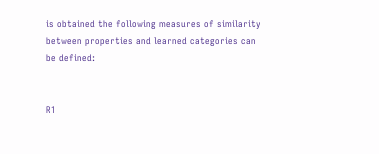is obtained the following measures of similarity between properties and learned categories can be defined:


R1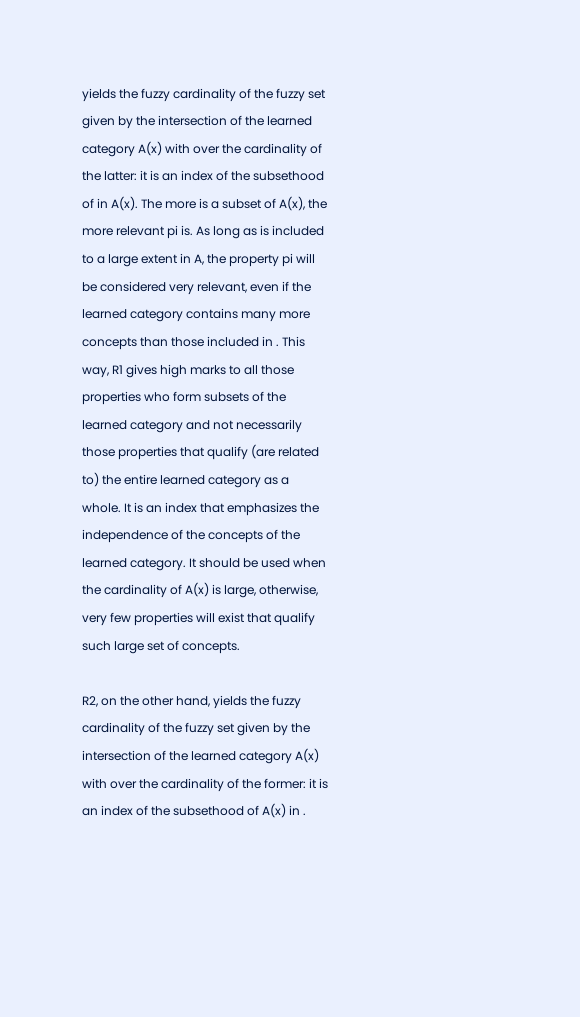yields the fuzzy cardinality of the fuzzy set given by the intersection of the learned category A(x) with over the cardinality of the latter: it is an index of the subsethood of in A(x). The more is a subset of A(x), the more relevant pi is. As long as is included to a large extent in A, the property pi will be considered very relevant, even if the learned category contains many more concepts than those included in . This way, R1 gives high marks to all those properties who form subsets of the learned category and not necessarily those properties that qualify (are related to) the entire learned category as a whole. It is an index that emphasizes the independence of the concepts of the learned category. It should be used when the cardinality of A(x) is large, otherwise, very few properties will exist that qualify such large set of concepts.

R2, on the other hand, yields the fuzzy cardinality of the fuzzy set given by the intersection of the learned category A(x) with over the cardinality of the former: it is an index of the subsethood of A(x) in .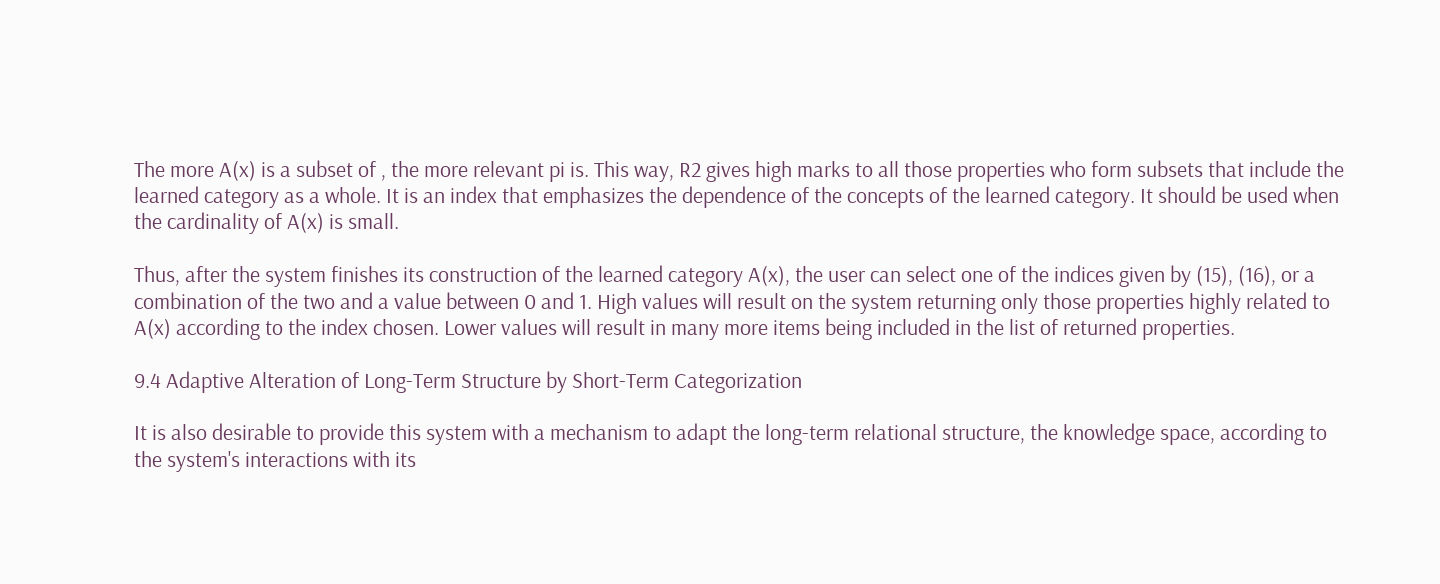The more A(x) is a subset of , the more relevant pi is. This way, R2 gives high marks to all those properties who form subsets that include the learned category as a whole. It is an index that emphasizes the dependence of the concepts of the learned category. It should be used when the cardinality of A(x) is small.

Thus, after the system finishes its construction of the learned category A(x), the user can select one of the indices given by (15), (16), or a combination of the two and a value between 0 and 1. High values will result on the system returning only those properties highly related to A(x) according to the index chosen. Lower values will result in many more items being included in the list of returned properties.

9.4 Adaptive Alteration of Long-Term Structure by Short-Term Categorization

It is also desirable to provide this system with a mechanism to adapt the long-term relational structure, the knowledge space, according to the system's interactions with its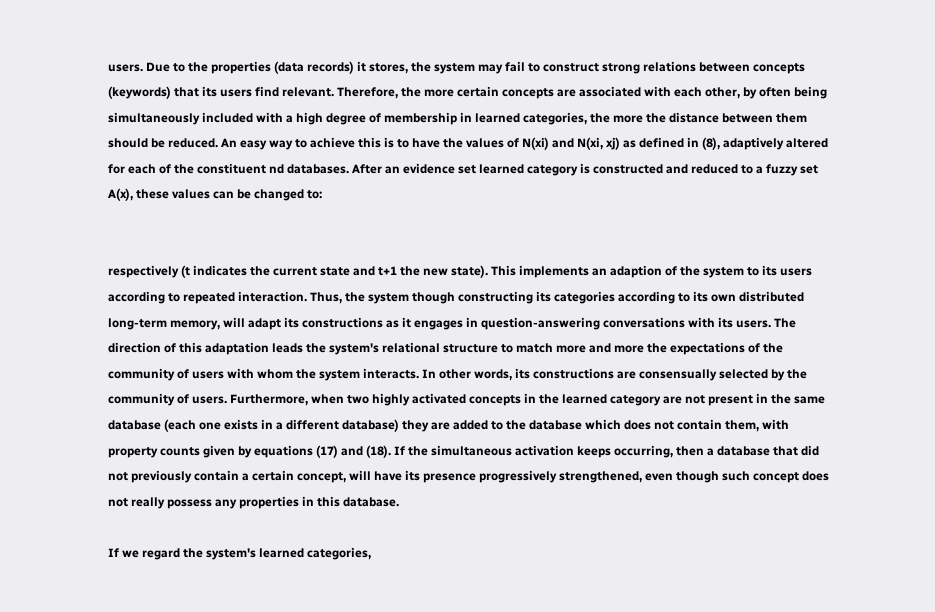users. Due to the properties (data records) it stores, the system may fail to construct strong relations between concepts (keywords) that its users find relevant. Therefore, the more certain concepts are associated with each other, by often being simultaneously included with a high degree of membership in learned categories, the more the distance between them should be reduced. An easy way to achieve this is to have the values of N(xi) and N(xi, xj) as defined in (8), adaptively altered for each of the constituent nd databases. After an evidence set learned category is constructed and reduced to a fuzzy set A(x), these values can be changed to:


respectively (t indicates the current state and t+1 the new state). This implements an adaption of the system to its users according to repeated interaction. Thus, the system though constructing its categories according to its own distributed long-term memory, will adapt its constructions as it engages in question-answering conversations with its users. The direction of this adaptation leads the system's relational structure to match more and more the expectations of the community of users with whom the system interacts. In other words, its constructions are consensually selected by the community of users. Furthermore, when two highly activated concepts in the learned category are not present in the same database (each one exists in a different database) they are added to the database which does not contain them, with property counts given by equations (17) and (18). If the simultaneous activation keeps occurring, then a database that did not previously contain a certain concept, will have its presence progressively strengthened, even though such concept does not really possess any properties in this database.

If we regard the system's learned categories,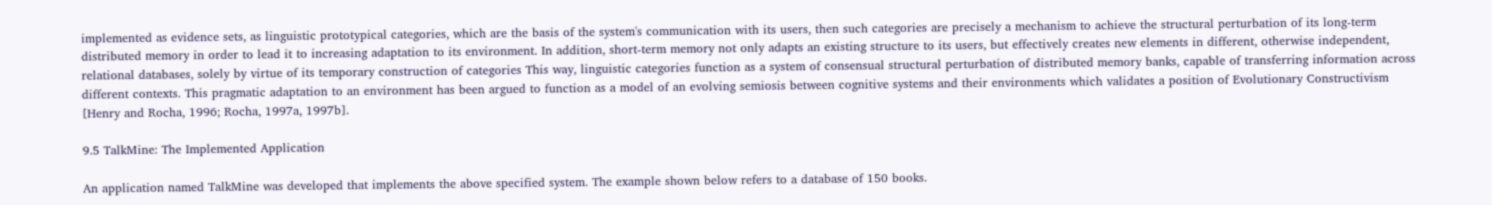implemented as evidence sets, as linguistic prototypical categories, which are the basis of the system's communication with its users, then such categories are precisely a mechanism to achieve the structural perturbation of its long-term distributed memory in order to lead it to increasing adaptation to its environment. In addition, short-term memory not only adapts an existing structure to its users, but effectively creates new elements in different, otherwise independent, relational databases, solely by virtue of its temporary construction of categories This way, linguistic categories function as a system of consensual structural perturbation of distributed memory banks, capable of transferring information across different contexts. This pragmatic adaptation to an environment has been argued to function as a model of an evolving semiosis between cognitive systems and their environments which validates a position of Evolutionary Constructivism [Henry and Rocha, 1996; Rocha, 1997a, 1997b].

9.5 TalkMine: The Implemented Application

An application named TalkMine was developed that implements the above specified system. The example shown below refers to a database of 150 books.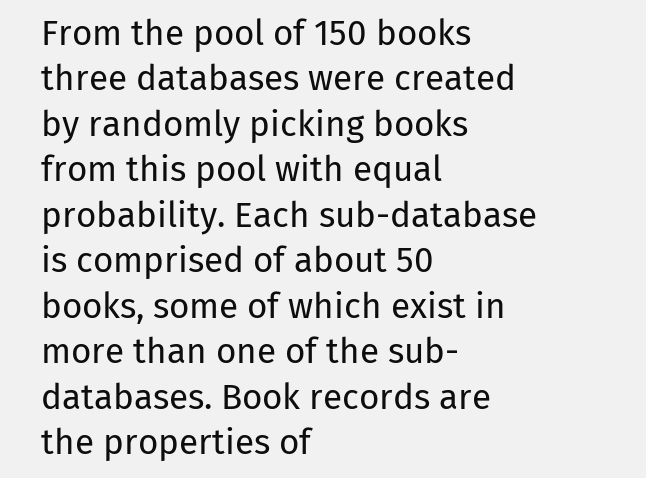From the pool of 150 books three databases were created by randomly picking books from this pool with equal probability. Each sub-database is comprised of about 50 books, some of which exist in more than one of the sub-databases. Book records are the properties of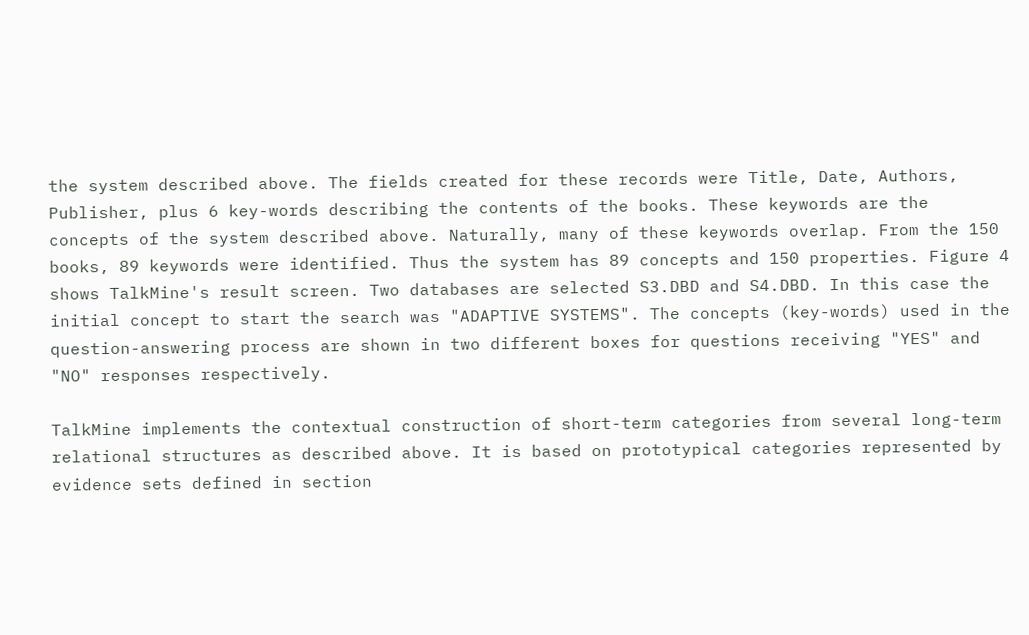the system described above. The fields created for these records were Title, Date, Authors, Publisher, plus 6 key-words describing the contents of the books. These keywords are the concepts of the system described above. Naturally, many of these keywords overlap. From the 150 books, 89 keywords were identified. Thus the system has 89 concepts and 150 properties. Figure 4 shows TalkMine's result screen. Two databases are selected S3.DBD and S4.DBD. In this case the initial concept to start the search was "ADAPTIVE SYSTEMS". The concepts (key-words) used in the question-answering process are shown in two different boxes for questions receiving "YES" and "NO" responses respectively.

TalkMine implements the contextual construction of short-term categories from several long-term relational structures as described above. It is based on prototypical categories represented by evidence sets defined in section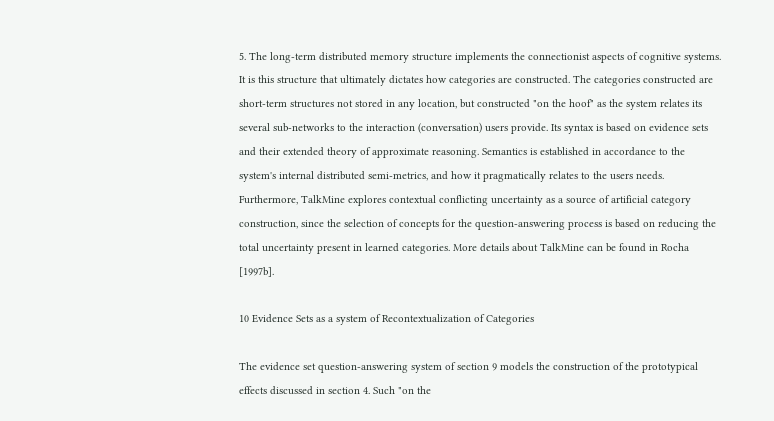5. The long-term distributed memory structure implements the connectionist aspects of cognitive systems. It is this structure that ultimately dictates how categories are constructed. The categories constructed are short-term structures not stored in any location, but constructed "on the hoof" as the system relates its several sub-networks to the interaction (conversation) users provide. Its syntax is based on evidence sets and their extended theory of approximate reasoning. Semantics is established in accordance to the system's internal distributed semi-metrics, and how it pragmatically relates to the users needs. Furthermore, TalkMine explores contextual conflicting uncertainty as a source of artificial category construction, since the selection of concepts for the question-answering process is based on reducing the total uncertainty present in learned categories. More details about TalkMine can be found in Rocha [1997b].

10 Evidence Sets as a system of Recontextualization of Categories

The evidence set question-answering system of section 9 models the construction of the prototypical effects discussed in section 4. Such "on the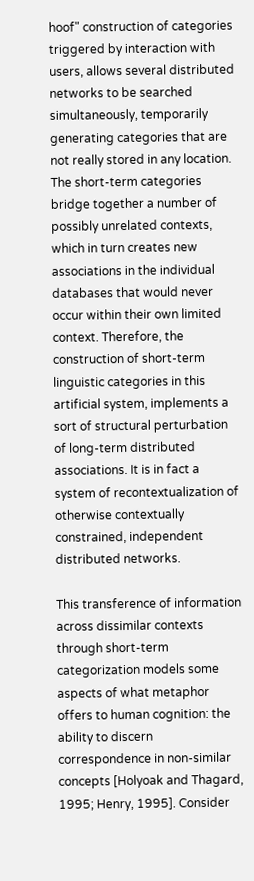hoof" construction of categories triggered by interaction with users, allows several distributed networks to be searched simultaneously, temporarily generating categories that are not really stored in any location. The short-term categories bridge together a number of possibly unrelated contexts, which in turn creates new associations in the individual databases that would never occur within their own limited context. Therefore, the construction of short-term linguistic categories in this artificial system, implements a sort of structural perturbation of long-term distributed associations. It is in fact a system of recontextualization of otherwise contextually constrained, independent distributed networks.

This transference of information across dissimilar contexts through short-term categorization models some aspects of what metaphor offers to human cognition: the ability to discern correspondence in non-similar concepts [Holyoak and Thagard, 1995; Henry, 1995]. Consider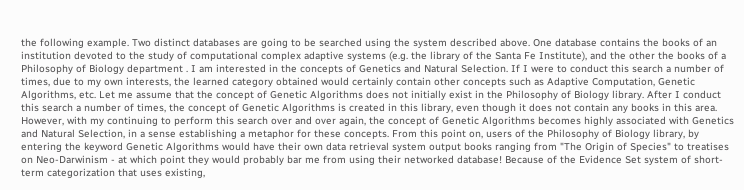the following example. Two distinct databases are going to be searched using the system described above. One database contains the books of an institution devoted to the study of computational complex adaptive systems (e.g. the library of the Santa Fe Institute), and the other the books of a Philosophy of Biology department . I am interested in the concepts of Genetics and Natural Selection. If I were to conduct this search a number of times, due to my own interests, the learned category obtained would certainly contain other concepts such as Adaptive Computation, Genetic Algorithms, etc. Let me assume that the concept of Genetic Algorithms does not initially exist in the Philosophy of Biology library. After I conduct this search a number of times, the concept of Genetic Algorithms is created in this library, even though it does not contain any books in this area. However, with my continuing to perform this search over and over again, the concept of Genetic Algorithms becomes highly associated with Genetics and Natural Selection, in a sense establishing a metaphor for these concepts. From this point on, users of the Philosophy of Biology library, by entering the keyword Genetic Algorithms would have their own data retrieval system output books ranging from "The Origin of Species" to treatises on Neo-Darwinism - at which point they would probably bar me from using their networked database! Because of the Evidence Set system of short-term categorization that uses existing,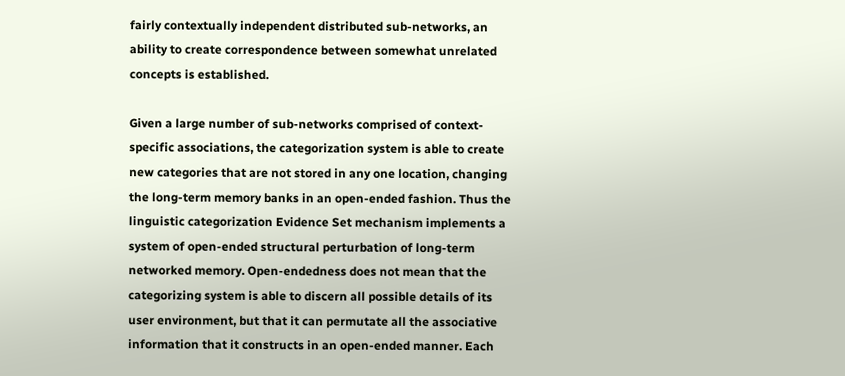fairly contextually independent distributed sub-networks, an ability to create correspondence between somewhat unrelated concepts is established.

Given a large number of sub-networks comprised of context-specific associations, the categorization system is able to create new categories that are not stored in any one location, changing the long-term memory banks in an open-ended fashion. Thus the linguistic categorization Evidence Set mechanism implements a system of open-ended structural perturbation of long-term networked memory. Open-endedness does not mean that the categorizing system is able to discern all possible details of its user environment, but that it can permutate all the associative information that it constructs in an open-ended manner. Each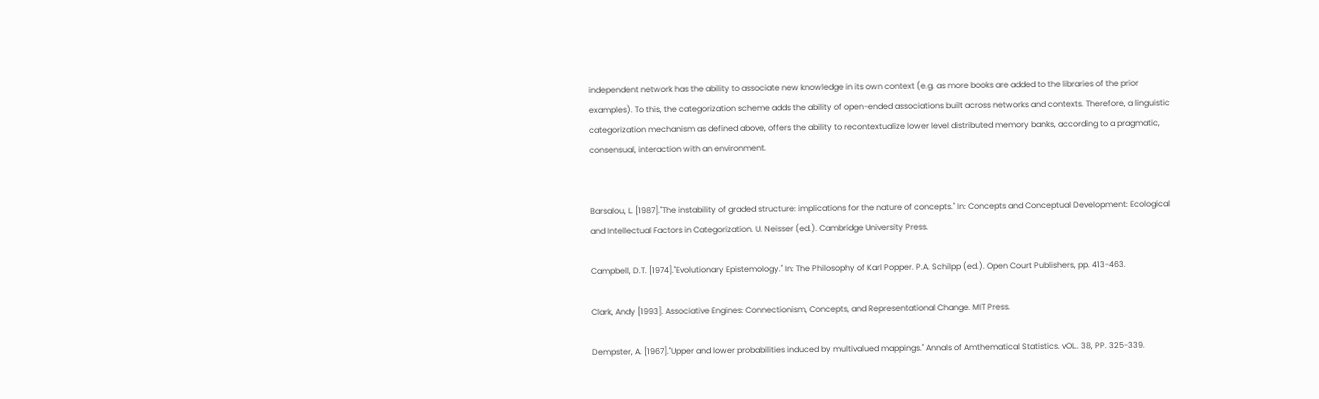independent network has the ability to associate new knowledge in its own context (e.g. as more books are added to the libraries of the prior examples). To this, the categorization scheme adds the ability of open-ended associations built across networks and contexts. Therefore, a linguistic categorization mechanism as defined above, offers the ability to recontextualize lower level distributed memory banks, according to a pragmatic, consensual, interaction with an environment.


Barsalou, L. [1987]."The instability of graded structure: implications for the nature of concepts." In: Concepts and Conceptual Development: Ecological and Intellectual Factors in Categorization. U. Neisser (ed.). Cambridge University Press.

Campbell, D.T. [1974]."Evolutionary Epistemology." In: The Philosophy of Karl Popper. P.A. Schilpp (ed.). Open Court Publishers, pp. 413-463.

Clark, Andy [1993]. Associative Engines: Connectionism, Concepts, and Representational Change. MIT Press.

Dempster, A. [1967]."Upper and lower probabilities induced by multivalued mappings." Annals of Amthematical Statistics. vOL.. 38, PP. 325-339.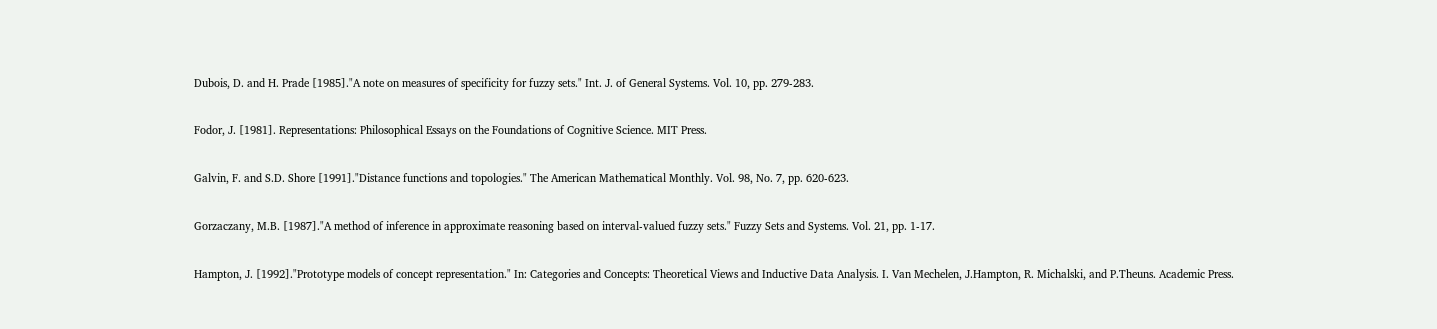Dubois, D. and H. Prade [1985]."A note on measures of specificity for fuzzy sets." Int. J. of General Systems. Vol. 10, pp. 279-283.

Fodor, J. [1981]. Representations: Philosophical Essays on the Foundations of Cognitive Science. MIT Press.

Galvin, F. and S.D. Shore [1991]."Distance functions and topologies." The American Mathematical Monthly. Vol. 98, No. 7, pp. 620-623.

Gorzaczany, M.B. [1987]."A method of inference in approximate reasoning based on interval-valued fuzzy sets." Fuzzy Sets and Systems. Vol. 21, pp. 1-17.

Hampton, J. [1992]."Prototype models of concept representation." In: Categories and Concepts: Theoretical Views and Inductive Data Analysis. I. Van Mechelen, J.Hampton, R. Michalski, and P.Theuns. Academic Press.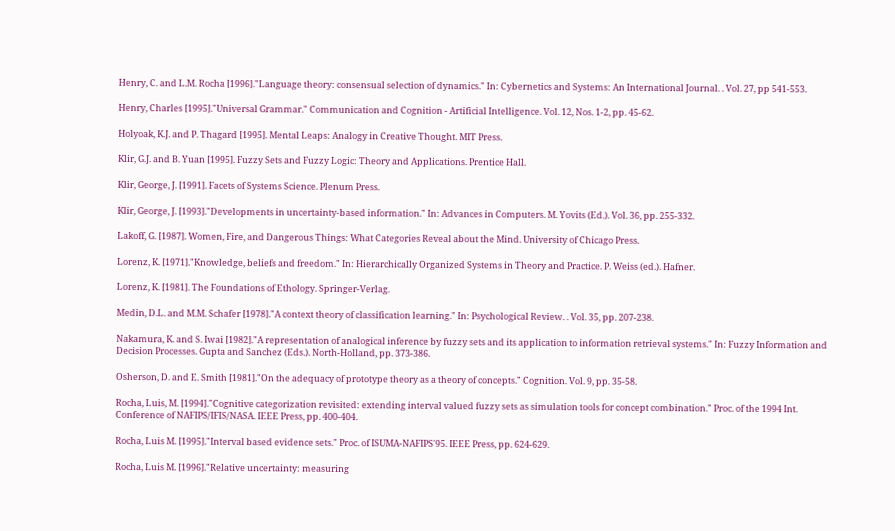Henry, C. and L.M. Rocha [1996]."Language theory: consensual selection of dynamics." In: Cybernetics and Systems: An International Journal. . Vol. 27, pp 541-553.

Henry, Charles [1995]."Universal Grammar." Communication and Cognition - Artificial Intelligence. Vol. 12, Nos. 1-2, pp. 45-62.

Holyoak, K.J. and P. Thagard [1995]. Mental Leaps: Analogy in Creative Thought. MIT Press.

Klir, G.J. and B. Yuan [1995]. Fuzzy Sets and Fuzzy Logic: Theory and Applications. Prentice Hall.

Klir, George, J. [1991]. Facets of Systems Science. Plenum Press.

Klir, George, J. [1993]."Developments in uncertainty-based information." In: Advances in Computers. M. Yovits (Ed.). Vol. 36, pp. 255-332.

Lakoff, G. [1987]. Women, Fire, and Dangerous Things: What Categories Reveal about the Mind. University of Chicago Press.

Lorenz, K. [1971]."Knowledge, beliefs and freedom." In: Hierarchically Organized Systems in Theory and Practice. P. Weiss (ed.). Hafner.

Lorenz, K. [1981]. The Foundations of Ethology. Springer-Verlag.

Medin, D.L. and M.M. Schafer [1978]."A context theory of classification learning." In: Psychological Review. . Vol. 35, pp. 207-238.

Nakamura, K. and S. Iwai [1982]."A representation of analogical inference by fuzzy sets and its application to information retrieval systems." In: Fuzzy Information and Decision Processes. Gupta and Sanchez (Eds.). North-Holland, pp. 373-386.

Osherson, D. and E. Smith [1981]."On the adequacy of prototype theory as a theory of concepts." Cognition. Vol. 9, pp. 35-58.

Rocha, Luis, M. [1994]."Cognitive categorization revisited: extending interval valued fuzzy sets as simulation tools for concept combination." Proc. of the 1994 Int. Conference of NAFIPS/IFIS/NASA. IEEE Press, pp. 400-404.

Rocha, Luis M. [1995]."Interval based evidence sets." Proc. of ISUMA-NAFIPS'95. IEEE Press, pp. 624-629.

Rocha, Luis M. [1996]."Relative uncertainty: measuring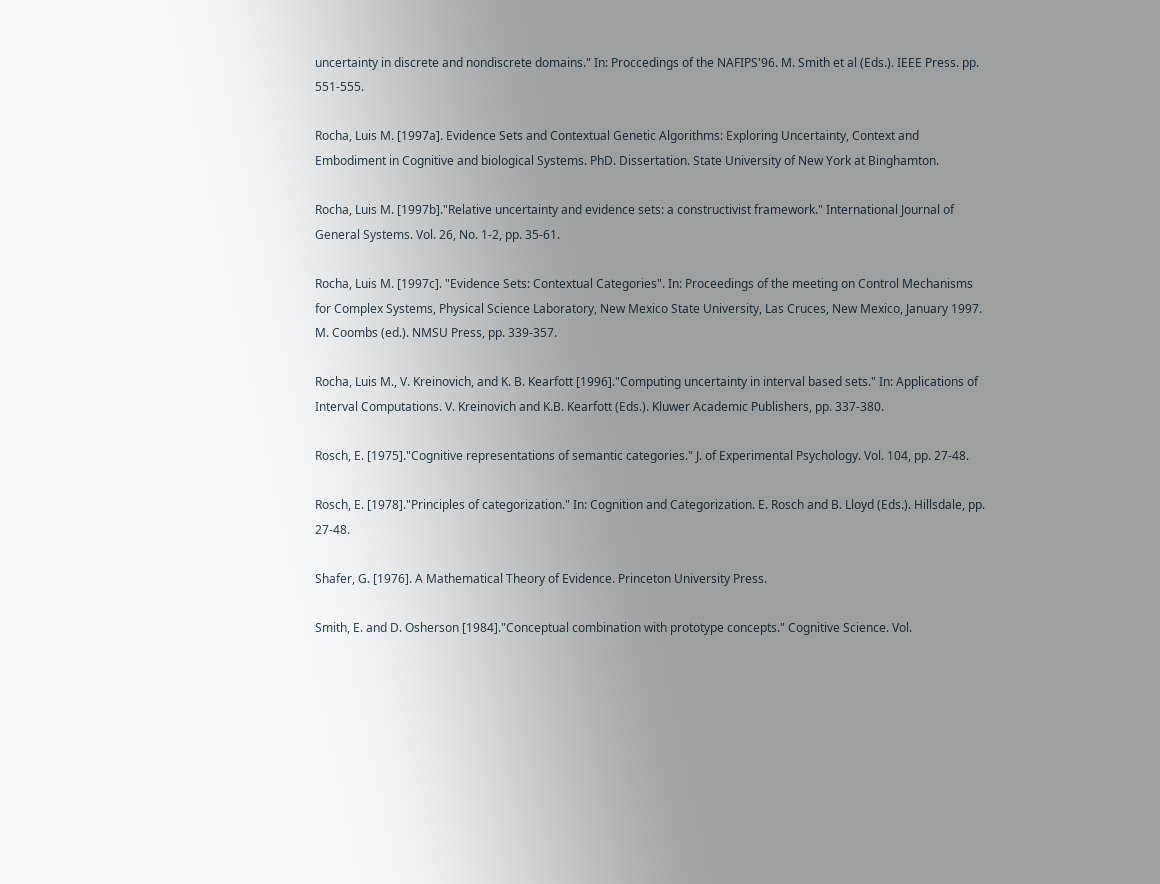uncertainty in discrete and nondiscrete domains." In: Proccedings of the NAFIPS'96. M. Smith et al (Eds.). IEEE Press. pp. 551-555.

Rocha, Luis M. [1997a]. Evidence Sets and Contextual Genetic Algorithms: Exploring Uncertainty, Context and Embodiment in Cognitive and biological Systems. PhD. Dissertation. State University of New York at Binghamton.

Rocha, Luis M. [1997b]."Relative uncertainty and evidence sets: a constructivist framework." International Journal of General Systems. Vol. 26, No. 1-2, pp. 35-61.

Rocha, Luis M. [1997c]. "Evidence Sets: Contextual Categories". In: Proceedings of the meeting on Control Mechanisms for Complex Systems, Physical Science Laboratory, New Mexico State University, Las Cruces, New Mexico, January 1997. M. Coombs (ed.). NMSU Press, pp. 339-357.

Rocha, Luis M., V. Kreinovich, and K. B. Kearfott [1996]."Computing uncertainty in interval based sets." In: Applications of Interval Computations. V. Kreinovich and K.B. Kearfott (Eds.). Kluwer Academic Publishers, pp. 337-380.

Rosch, E. [1975]."Cognitive representations of semantic categories." J. of Experimental Psychology. Vol. 104, pp. 27-48.

Rosch, E. [1978]."Principles of categorization." In: Cognition and Categorization. E. Rosch and B. Lloyd (Eds.). Hillsdale, pp. 27-48.

Shafer, G. [1976]. A Mathematical Theory of Evidence. Princeton University Press.

Smith, E. and D. Osherson [1984]."Conceptual combination with prototype concepts." Cognitive Science. Vol.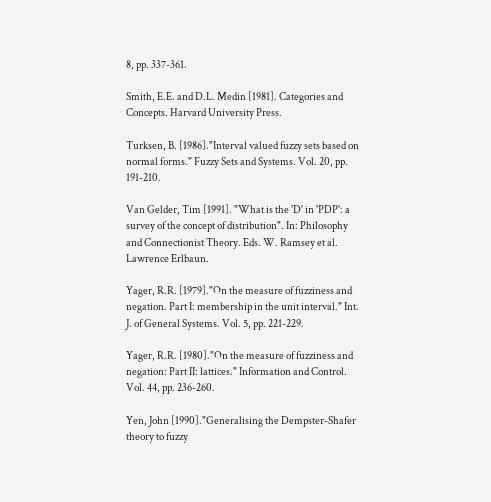8, pp. 337-361.

Smith, E.E. and D.L. Medin [1981]. Categories and Concepts. Harvard University Press.

Turksen, B. [1986]."Interval valued fuzzy sets based on normal forms." Fuzzy Sets and Systems. Vol. 20, pp. 191-210.

Van Gelder, Tim [1991]. "What is the 'D' in 'PDP': a survey of the concept of distribution". In: Philosophy and Connectionist Theory. Eds. W. Ramsey et al. Lawrence Erlbaun.

Yager, R.R. [1979]."On the measure of fuzziness and negation. Part I: membership in the unit interval." Int. J. of General Systems. Vol. 5, pp. 221-229.

Yager, R.R. [1980]."On the measure of fuzziness and negation: Part II: lattices." Information and Control. Vol. 44, pp. 236-260.

Yen, John [1990]."Generalising the Dempster-Shafer theory to fuzzy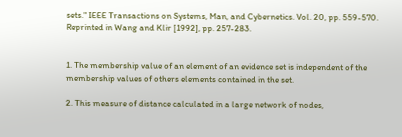sets." IEEE Transactions on Systems, Man, and Cybernetics. Vol. 20, pp. 559-570. Reprinted in Wang and Klir [1992], pp. 257-283.


1. The membership value of an element of an evidence set is independent of the membership values of others elements contained in the set.

2. This measure of distance calculated in a large network of nodes,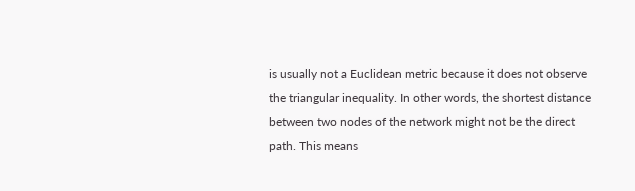is usually not a Euclidean metric because it does not observe the triangular inequality. In other words, the shortest distance between two nodes of the network might not be the direct path. This means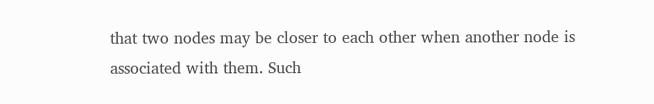that two nodes may be closer to each other when another node is associated with them. Such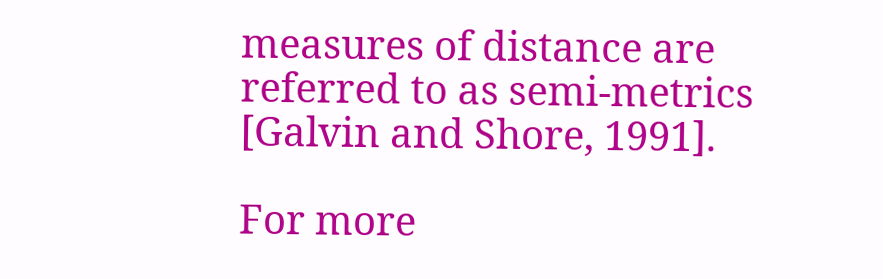measures of distance are referred to as semi-metrics [Galvin and Shore, 1991].

For more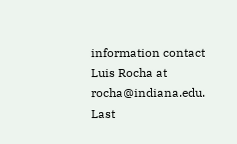information contact Luis Rocha at rocha@indiana.edu.
Last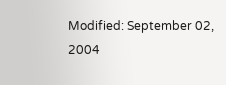Modified: September 02, 2004